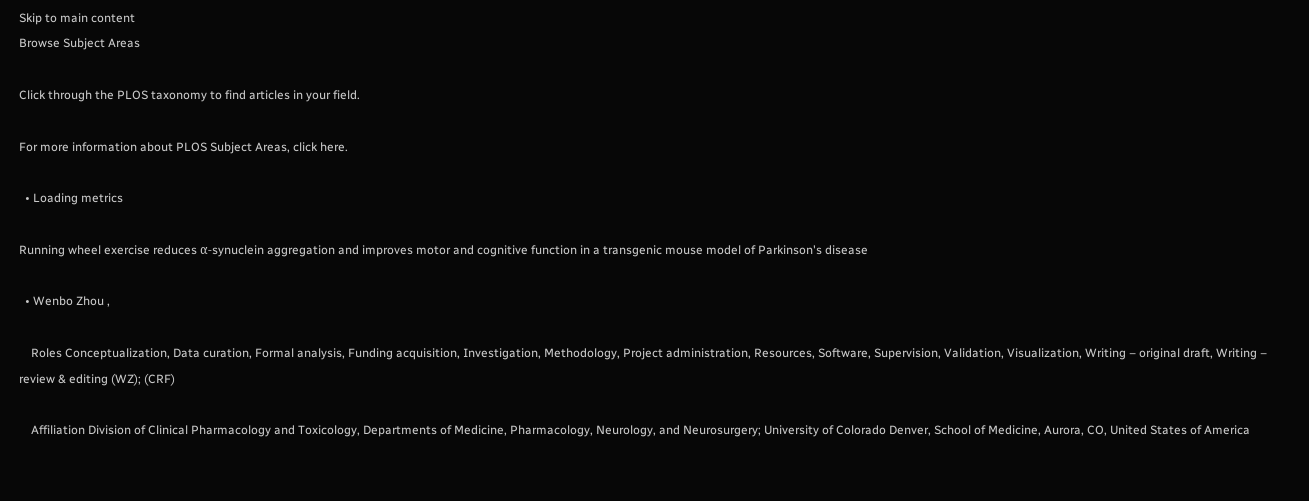Skip to main content
Browse Subject Areas

Click through the PLOS taxonomy to find articles in your field.

For more information about PLOS Subject Areas, click here.

  • Loading metrics

Running wheel exercise reduces α-synuclein aggregation and improves motor and cognitive function in a transgenic mouse model of Parkinson's disease

  • Wenbo Zhou ,

    Roles Conceptualization, Data curation, Formal analysis, Funding acquisition, Investigation, Methodology, Project administration, Resources, Software, Supervision, Validation, Visualization, Writing – original draft, Writing – review & editing (WZ); (CRF)

    Affiliation Division of Clinical Pharmacology and Toxicology, Departments of Medicine, Pharmacology, Neurology, and Neurosurgery; University of Colorado Denver, School of Medicine, Aurora, CO, United States of America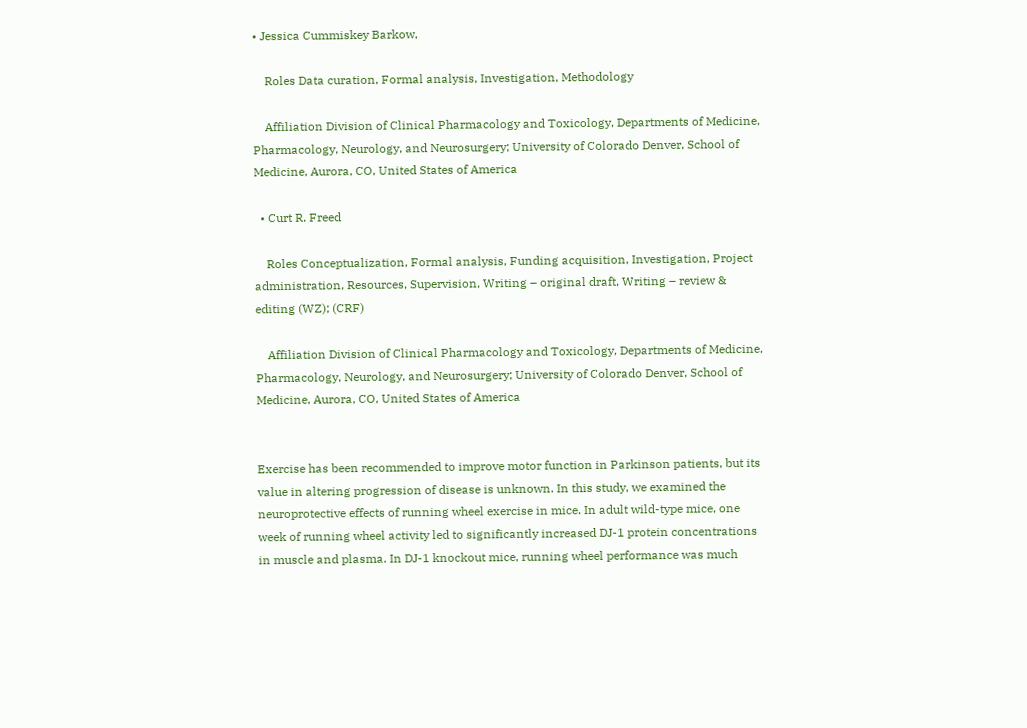• Jessica Cummiskey Barkow,

    Roles Data curation, Formal analysis, Investigation, Methodology

    Affiliation Division of Clinical Pharmacology and Toxicology, Departments of Medicine, Pharmacology, Neurology, and Neurosurgery; University of Colorado Denver, School of Medicine, Aurora, CO, United States of America

  • Curt R. Freed

    Roles Conceptualization, Formal analysis, Funding acquisition, Investigation, Project administration, Resources, Supervision, Writing – original draft, Writing – review & editing (WZ); (CRF)

    Affiliation Division of Clinical Pharmacology and Toxicology, Departments of Medicine, Pharmacology, Neurology, and Neurosurgery; University of Colorado Denver, School of Medicine, Aurora, CO, United States of America


Exercise has been recommended to improve motor function in Parkinson patients, but its value in altering progression of disease is unknown. In this study, we examined the neuroprotective effects of running wheel exercise in mice. In adult wild-type mice, one week of running wheel activity led to significantly increased DJ-1 protein concentrations in muscle and plasma. In DJ-1 knockout mice, running wheel performance was much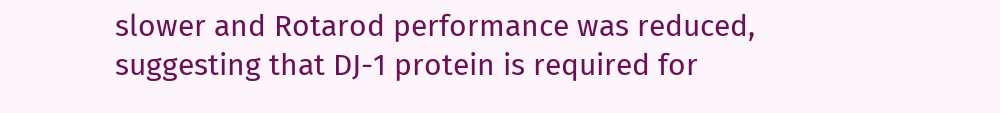slower and Rotarod performance was reduced, suggesting that DJ-1 protein is required for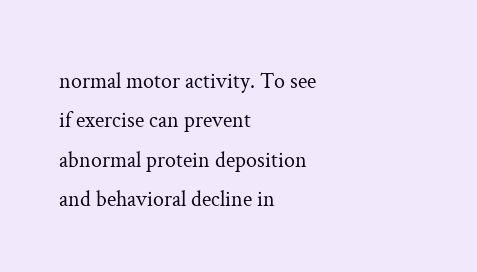normal motor activity. To see if exercise can prevent abnormal protein deposition and behavioral decline in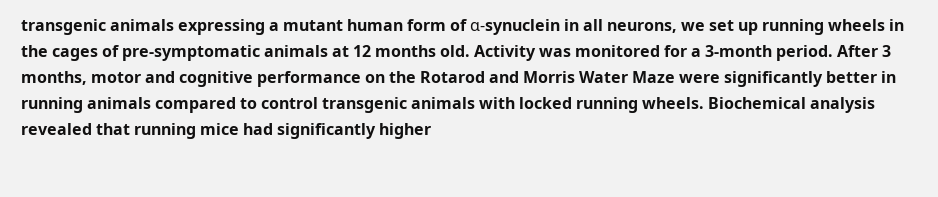transgenic animals expressing a mutant human form of α-synuclein in all neurons, we set up running wheels in the cages of pre-symptomatic animals at 12 months old. Activity was monitored for a 3-month period. After 3 months, motor and cognitive performance on the Rotarod and Morris Water Maze were significantly better in running animals compared to control transgenic animals with locked running wheels. Biochemical analysis revealed that running mice had significantly higher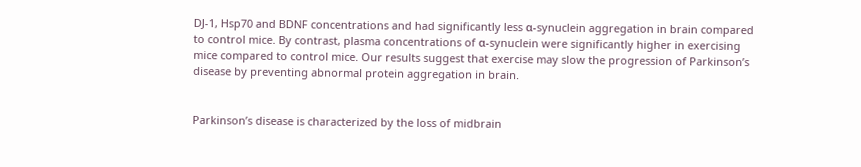DJ-1, Hsp70 and BDNF concentrations and had significantly less α-synuclein aggregation in brain compared to control mice. By contrast, plasma concentrations of α-synuclein were significantly higher in exercising mice compared to control mice. Our results suggest that exercise may slow the progression of Parkinson’s disease by preventing abnormal protein aggregation in brain.


Parkinson’s disease is characterized by the loss of midbrain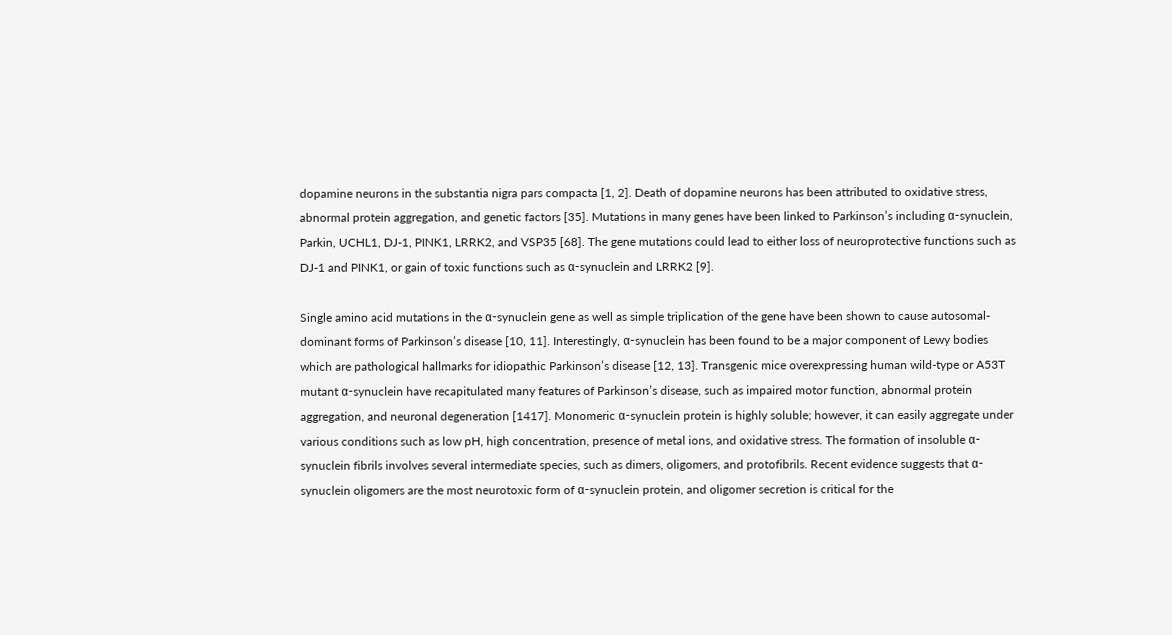dopamine neurons in the substantia nigra pars compacta [1, 2]. Death of dopamine neurons has been attributed to oxidative stress, abnormal protein aggregation, and genetic factors [35]. Mutations in many genes have been linked to Parkinson’s including α-synuclein, Parkin, UCHL1, DJ-1, PINK1, LRRK2, and VSP35 [68]. The gene mutations could lead to either loss of neuroprotective functions such as DJ-1 and PINK1, or gain of toxic functions such as α-synuclein and LRRK2 [9].

Single amino acid mutations in the α-synuclein gene as well as simple triplication of the gene have been shown to cause autosomal-dominant forms of Parkinson’s disease [10, 11]. Interestingly, α-synuclein has been found to be a major component of Lewy bodies which are pathological hallmarks for idiopathic Parkinson’s disease [12, 13]. Transgenic mice overexpressing human wild-type or A53T mutant α-synuclein have recapitulated many features of Parkinson’s disease, such as impaired motor function, abnormal protein aggregation, and neuronal degeneration [1417]. Monomeric α-synuclein protein is highly soluble; however, it can easily aggregate under various conditions such as low pH, high concentration, presence of metal ions, and oxidative stress. The formation of insoluble α-synuclein fibrils involves several intermediate species, such as dimers, oligomers, and protofibrils. Recent evidence suggests that α-synuclein oligomers are the most neurotoxic form of α-synuclein protein, and oligomer secretion is critical for the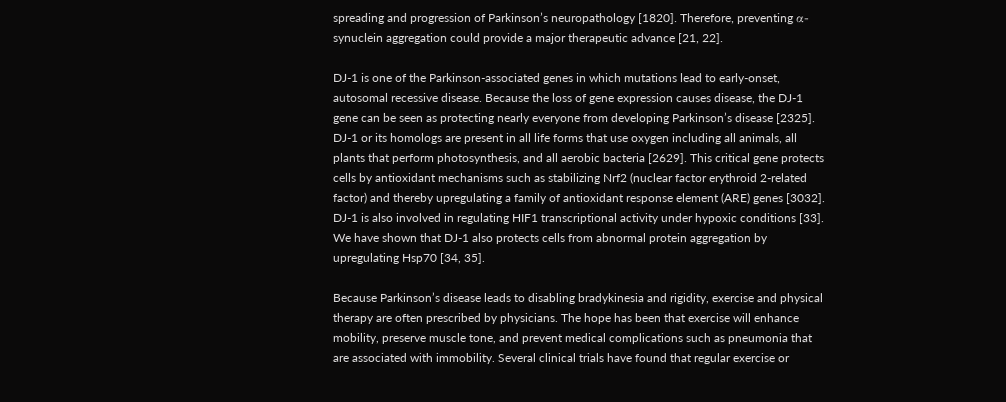spreading and progression of Parkinson’s neuropathology [1820]. Therefore, preventing α-synuclein aggregation could provide a major therapeutic advance [21, 22].

DJ-1 is one of the Parkinson-associated genes in which mutations lead to early-onset, autosomal recessive disease. Because the loss of gene expression causes disease, the DJ-1 gene can be seen as protecting nearly everyone from developing Parkinson’s disease [2325]. DJ-1 or its homologs are present in all life forms that use oxygen including all animals, all plants that perform photosynthesis, and all aerobic bacteria [2629]. This critical gene protects cells by antioxidant mechanisms such as stabilizing Nrf2 (nuclear factor erythroid 2-related factor) and thereby upregulating a family of antioxidant response element (ARE) genes [3032]. DJ-1 is also involved in regulating HIF1 transcriptional activity under hypoxic conditions [33]. We have shown that DJ-1 also protects cells from abnormal protein aggregation by upregulating Hsp70 [34, 35].

Because Parkinson’s disease leads to disabling bradykinesia and rigidity, exercise and physical therapy are often prescribed by physicians. The hope has been that exercise will enhance mobility, preserve muscle tone, and prevent medical complications such as pneumonia that are associated with immobility. Several clinical trials have found that regular exercise or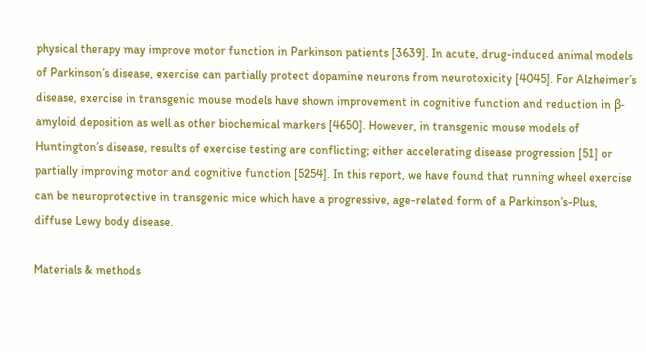physical therapy may improve motor function in Parkinson patients [3639]. In acute, drug-induced animal models of Parkinson’s disease, exercise can partially protect dopamine neurons from neurotoxicity [4045]. For Alzheimer’s disease, exercise in transgenic mouse models have shown improvement in cognitive function and reduction in β-amyloid deposition as well as other biochemical markers [4650]. However, in transgenic mouse models of Huntington’s disease, results of exercise testing are conflicting; either accelerating disease progression [51] or partially improving motor and cognitive function [5254]. In this report, we have found that running wheel exercise can be neuroprotective in transgenic mice which have a progressive, age-related form of a Parkinson’s-Plus, diffuse Lewy body disease.

Materials & methods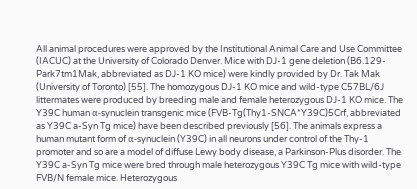All animal procedures were approved by the Institutional Animal Care and Use Committee (IACUC) at the University of Colorado Denver. Mice with DJ-1 gene deletion (B6.129-Park7tm1Mak, abbreviated as DJ-1 KO mice) were kindly provided by Dr. Tak Mak (University of Toronto) [55]. The homozygous DJ-1 KO mice and wild-type C57BL/6J littermates were produced by breeding male and female heterozygous DJ-1 KO mice. The Y39C human α-synuclein transgenic mice (FVB-Tg(Thy1-SNCA*Y39C)5Crf, abbreviated as Y39C a-Syn Tg mice) have been described previously [56]. The animals express a human mutant form of α-synuclein (Y39C) in all neurons under control of the Thy-1 promoter and so are a model of diffuse Lewy body disease, a Parkinson-Plus disorder. The Y39C a-Syn Tg mice were bred through male heterozygous Y39C Tg mice with wild-type FVB/N female mice. Heterozygous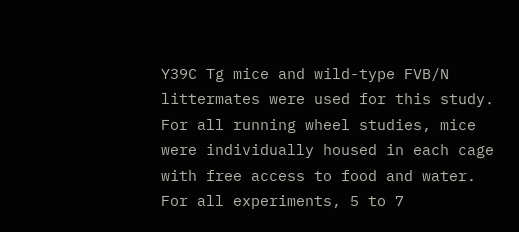Y39C Tg mice and wild-type FVB/N littermates were used for this study. For all running wheel studies, mice were individually housed in each cage with free access to food and water. For all experiments, 5 to 7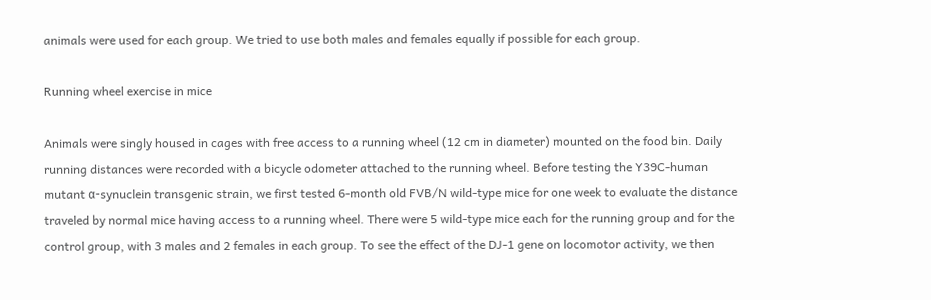animals were used for each group. We tried to use both males and females equally if possible for each group.

Running wheel exercise in mice

Animals were singly housed in cages with free access to a running wheel (12 cm in diameter) mounted on the food bin. Daily running distances were recorded with a bicycle odometer attached to the running wheel. Before testing the Y39C-human mutant α-synuclein transgenic strain, we first tested 6-month old FVB/N wild-type mice for one week to evaluate the distance traveled by normal mice having access to a running wheel. There were 5 wild-type mice each for the running group and for the control group, with 3 males and 2 females in each group. To see the effect of the DJ-1 gene on locomotor activity, we then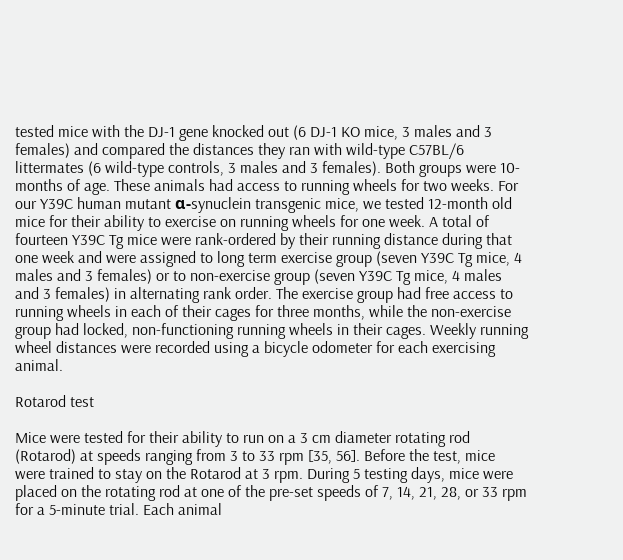tested mice with the DJ-1 gene knocked out (6 DJ-1 KO mice, 3 males and 3 females) and compared the distances they ran with wild-type C57BL/6 littermates (6 wild-type controls, 3 males and 3 females). Both groups were 10-months of age. These animals had access to running wheels for two weeks. For our Y39C human mutant α-synuclein transgenic mice, we tested 12-month old mice for their ability to exercise on running wheels for one week. A total of fourteen Y39C Tg mice were rank-ordered by their running distance during that one week and were assigned to long term exercise group (seven Y39C Tg mice, 4 males and 3 females) or to non-exercise group (seven Y39C Tg mice, 4 males and 3 females) in alternating rank order. The exercise group had free access to running wheels in each of their cages for three months, while the non-exercise group had locked, non-functioning running wheels in their cages. Weekly running wheel distances were recorded using a bicycle odometer for each exercising animal.

Rotarod test

Mice were tested for their ability to run on a 3 cm diameter rotating rod (Rotarod) at speeds ranging from 3 to 33 rpm [35, 56]. Before the test, mice were trained to stay on the Rotarod at 3 rpm. During 5 testing days, mice were placed on the rotating rod at one of the pre-set speeds of 7, 14, 21, 28, or 33 rpm for a 5-minute trial. Each animal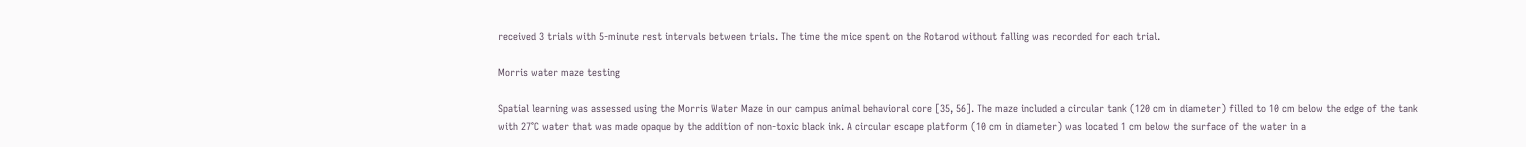received 3 trials with 5-minute rest intervals between trials. The time the mice spent on the Rotarod without falling was recorded for each trial.

Morris water maze testing

Spatial learning was assessed using the Morris Water Maze in our campus animal behavioral core [35, 56]. The maze included a circular tank (120 cm in diameter) filled to 10 cm below the edge of the tank with 27°C water that was made opaque by the addition of non-toxic black ink. A circular escape platform (10 cm in diameter) was located 1 cm below the surface of the water in a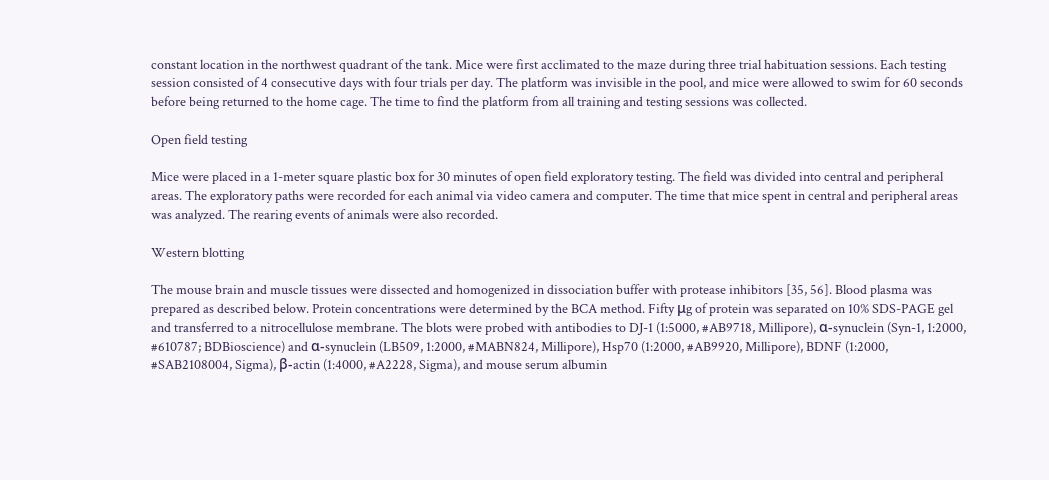constant location in the northwest quadrant of the tank. Mice were first acclimated to the maze during three trial habituation sessions. Each testing session consisted of 4 consecutive days with four trials per day. The platform was invisible in the pool, and mice were allowed to swim for 60 seconds before being returned to the home cage. The time to find the platform from all training and testing sessions was collected.

Open field testing

Mice were placed in a 1-meter square plastic box for 30 minutes of open field exploratory testing. The field was divided into central and peripheral areas. The exploratory paths were recorded for each animal via video camera and computer. The time that mice spent in central and peripheral areas was analyzed. The rearing events of animals were also recorded.

Western blotting

The mouse brain and muscle tissues were dissected and homogenized in dissociation buffer with protease inhibitors [35, 56]. Blood plasma was prepared as described below. Protein concentrations were determined by the BCA method. Fifty μg of protein was separated on 10% SDS-PAGE gel and transferred to a nitrocellulose membrane. The blots were probed with antibodies to DJ-1 (1:5000, #AB9718, Millipore), α-synuclein (Syn-1, 1:2000, #610787; BDBioscience) and α-synuclein (LB509, 1:2000, #MABN824, Millipore), Hsp70 (1:2000, #AB9920, Millipore), BDNF (1:2000, #SAB2108004, Sigma), β-actin (1:4000, #A2228, Sigma), and mouse serum albumin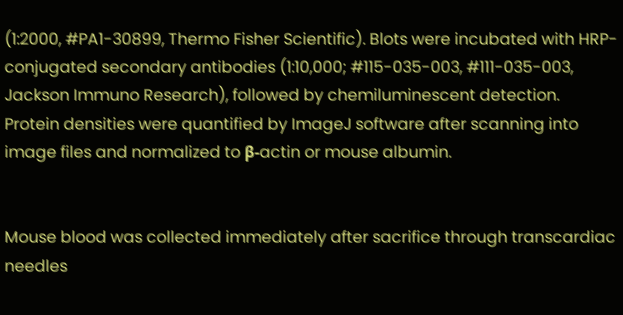(1:2000, #PA1-30899, Thermo Fisher Scientific). Blots were incubated with HRP-conjugated secondary antibodies (1:10,000; #115-035-003, #111-035-003, Jackson Immuno Research), followed by chemiluminescent detection. Protein densities were quantified by ImageJ software after scanning into image files and normalized to β-actin or mouse albumin.


Mouse blood was collected immediately after sacrifice through transcardiac needles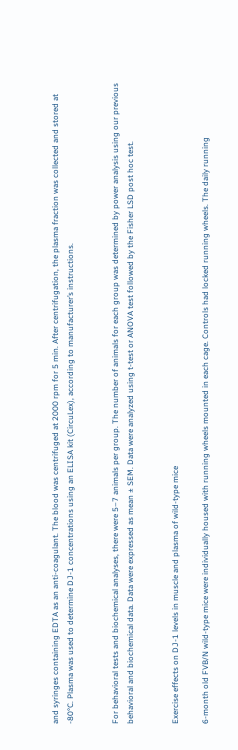and syringes containing EDTA as an anti-coagulant. The blood was centrifuged at 2000 rpm for 5 min. After centrifugation, the plasma fraction was collected and stored at -80°C. Plasma was used to determine DJ-1 concentrations using an ELISA kit (CircuLex), according to manufacturer’s instructions.


For behavioral tests and biochemical analyses, there were 5–7 animals per group. The number of animals for each group was determined by power analysis using our previous behavioral and biochemical data. Data were expressed as mean ± SEM. Data were analyzed using t-test or ANOVA test followed by the Fisher LSD post hoc test.


Exercise effects on DJ-1 levels in muscle and plasma of wild-type mice

6-month old FVB/N wild-type mice were individually housed with running wheels mounted in each cage. Controls had locked running wheels. The daily running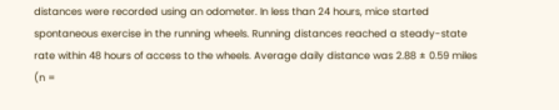distances were recorded using an odometer. In less than 24 hours, mice started spontaneous exercise in the running wheels. Running distances reached a steady-state rate within 48 hours of access to the wheels. Average daily distance was 2.88 ± 0.59 miles (n =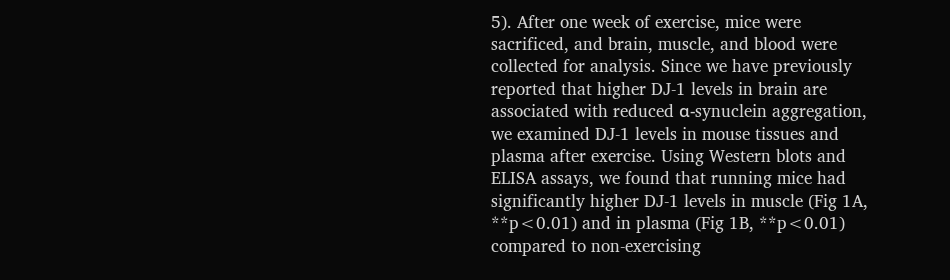5). After one week of exercise, mice were sacrificed, and brain, muscle, and blood were collected for analysis. Since we have previously reported that higher DJ-1 levels in brain are associated with reduced α-synuclein aggregation, we examined DJ-1 levels in mouse tissues and plasma after exercise. Using Western blots and ELISA assays, we found that running mice had significantly higher DJ-1 levels in muscle (Fig 1A, **p<0.01) and in plasma (Fig 1B, **p<0.01) compared to non-exercising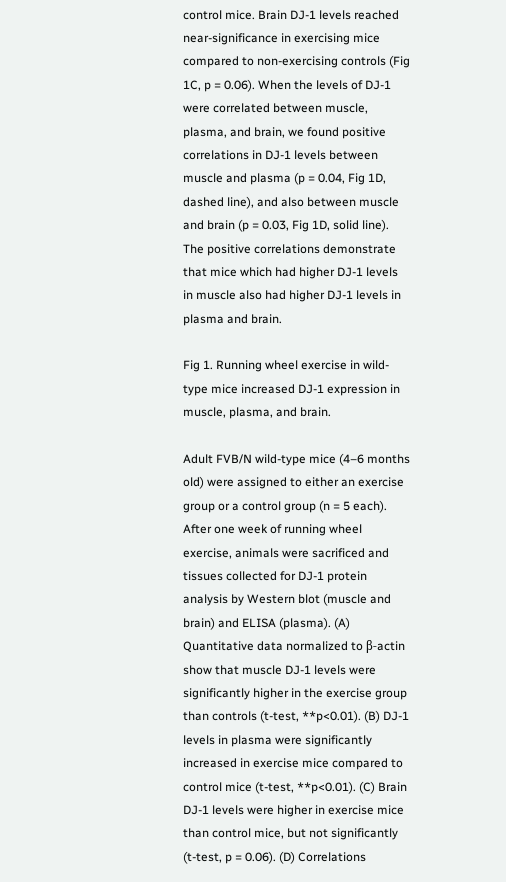control mice. Brain DJ-1 levels reached near-significance in exercising mice compared to non-exercising controls (Fig 1C, p = 0.06). When the levels of DJ-1 were correlated between muscle, plasma, and brain, we found positive correlations in DJ-1 levels between muscle and plasma (p = 0.04, Fig 1D, dashed line), and also between muscle and brain (p = 0.03, Fig 1D, solid line). The positive correlations demonstrate that mice which had higher DJ-1 levels in muscle also had higher DJ-1 levels in plasma and brain.

Fig 1. Running wheel exercise in wild-type mice increased DJ-1 expression in muscle, plasma, and brain.

Adult FVB/N wild-type mice (4–6 months old) were assigned to either an exercise group or a control group (n = 5 each). After one week of running wheel exercise, animals were sacrificed and tissues collected for DJ-1 protein analysis by Western blot (muscle and brain) and ELISA (plasma). (A) Quantitative data normalized to β-actin show that muscle DJ-1 levels were significantly higher in the exercise group than controls (t-test, **p<0.01). (B) DJ-1 levels in plasma were significantly increased in exercise mice compared to control mice (t-test, **p<0.01). (C) Brain DJ-1 levels were higher in exercise mice than control mice, but not significantly (t-test, p = 0.06). (D) Correlations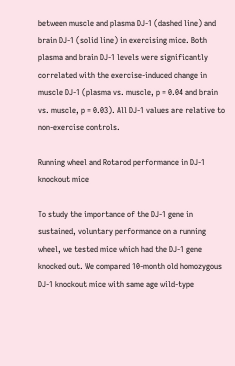between muscle and plasma DJ-1 (dashed line) and brain DJ-1 (solid line) in exercising mice. Both plasma and brain DJ-1 levels were significantly correlated with the exercise-induced change in muscle DJ-1 (plasma vs. muscle, p = 0.04 and brain vs. muscle, p = 0.03). All DJ-1 values are relative to non-exercise controls.

Running wheel and Rotarod performance in DJ-1 knockout mice

To study the importance of the DJ-1 gene in sustained, voluntary performance on a running wheel, we tested mice which had the DJ-1 gene knocked out. We compared 10-month old homozygous DJ-1 knockout mice with same age wild-type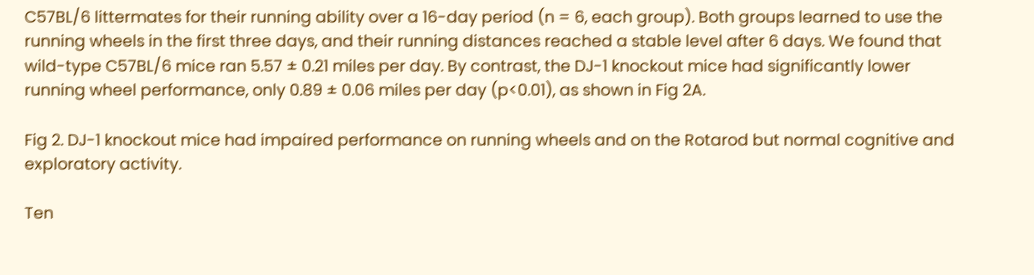C57BL/6 littermates for their running ability over a 16-day period (n = 6, each group). Both groups learned to use the running wheels in the first three days, and their running distances reached a stable level after 6 days. We found that wild-type C57BL/6 mice ran 5.57 ± 0.21 miles per day. By contrast, the DJ-1 knockout mice had significantly lower running wheel performance, only 0.89 ± 0.06 miles per day (p<0.01), as shown in Fig 2A.

Fig 2. DJ-1 knockout mice had impaired performance on running wheels and on the Rotarod but normal cognitive and exploratory activity.

Ten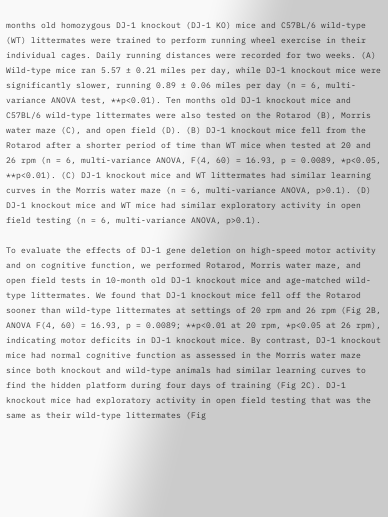months old homozygous DJ-1 knockout (DJ-1 KO) mice and C57BL/6 wild-type (WT) littermates were trained to perform running wheel exercise in their individual cages. Daily running distances were recorded for two weeks. (A) Wild-type mice ran 5.57 ± 0.21 miles per day, while DJ-1 knockout mice were significantly slower, running 0.89 ± 0.06 miles per day (n = 6, multi-variance ANOVA test, **p<0.01). Ten months old DJ-1 knockout mice and C57BL/6 wild-type littermates were also tested on the Rotarod (B), Morris water maze (C), and open field (D). (B) DJ-1 knockout mice fell from the Rotarod after a shorter period of time than WT mice when tested at 20 and 26 rpm (n = 6, multi-variance ANOVA, F(4, 60) = 16.93, p = 0.0089, *p<0.05, **p<0.01). (C) DJ-1 knockout mice and WT littermates had similar learning curves in the Morris water maze (n = 6, multi-variance ANOVA, p>0.1). (D) DJ-1 knockout mice and WT mice had similar exploratory activity in open field testing (n = 6, multi-variance ANOVA, p>0.1).

To evaluate the effects of DJ-1 gene deletion on high-speed motor activity and on cognitive function, we performed Rotarod, Morris water maze, and open field tests in 10-month old DJ-1 knockout mice and age-matched wild-type littermates. We found that DJ-1 knockout mice fell off the Rotarod sooner than wild-type littermates at settings of 20 rpm and 26 rpm (Fig 2B, ANOVA F(4, 60) = 16.93, p = 0.0089; **p<0.01 at 20 rpm, *p<0.05 at 26 rpm), indicating motor deficits in DJ-1 knockout mice. By contrast, DJ-1 knockout mice had normal cognitive function as assessed in the Morris water maze since both knockout and wild-type animals had similar learning curves to find the hidden platform during four days of training (Fig 2C). DJ-1 knockout mice had exploratory activity in open field testing that was the same as their wild-type littermates (Fig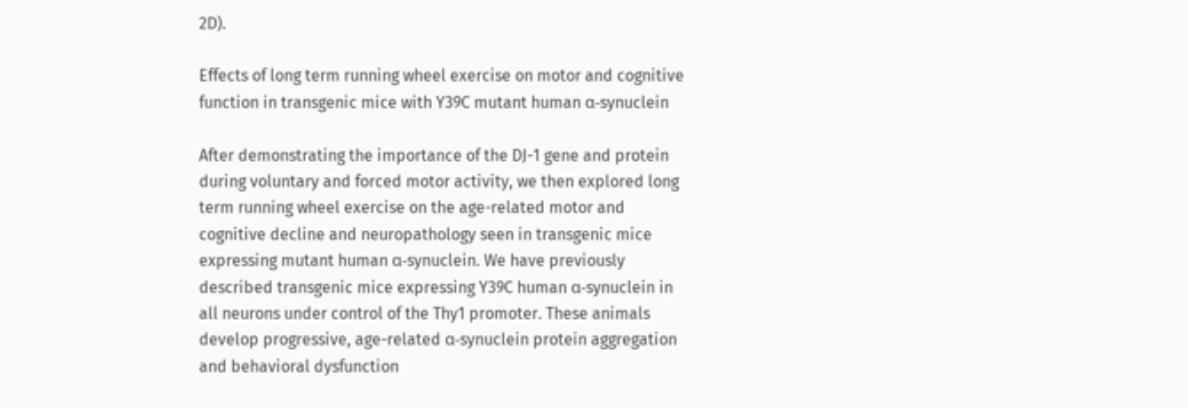2D).

Effects of long term running wheel exercise on motor and cognitive function in transgenic mice with Y39C mutant human α-synuclein

After demonstrating the importance of the DJ-1 gene and protein during voluntary and forced motor activity, we then explored long term running wheel exercise on the age-related motor and cognitive decline and neuropathology seen in transgenic mice expressing mutant human α-synuclein. We have previously described transgenic mice expressing Y39C human α-synuclein in all neurons under control of the Thy1 promoter. These animals develop progressive, age-related α-synuclein protein aggregation and behavioral dysfunction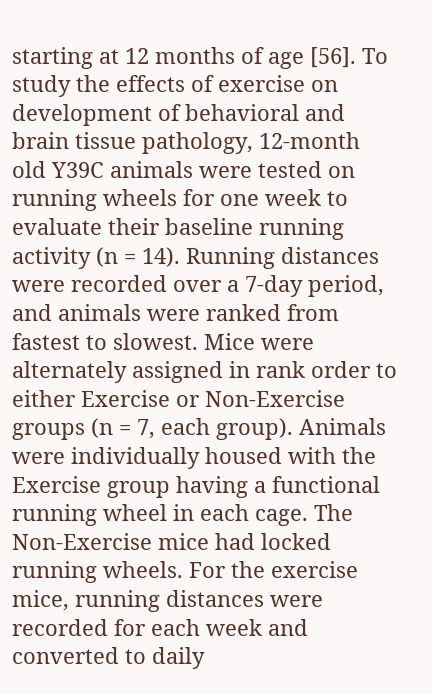starting at 12 months of age [56]. To study the effects of exercise on development of behavioral and brain tissue pathology, 12-month old Y39C animals were tested on running wheels for one week to evaluate their baseline running activity (n = 14). Running distances were recorded over a 7-day period, and animals were ranked from fastest to slowest. Mice were alternately assigned in rank order to either Exercise or Non-Exercise groups (n = 7, each group). Animals were individually housed with the Exercise group having a functional running wheel in each cage. The Non-Exercise mice had locked running wheels. For the exercise mice, running distances were recorded for each week and converted to daily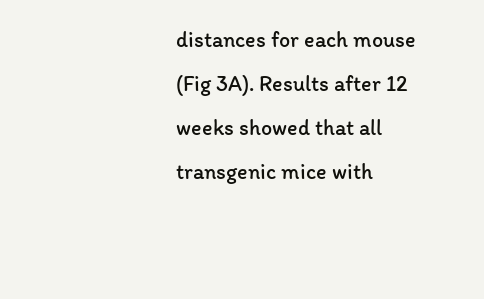distances for each mouse (Fig 3A). Results after 12 weeks showed that all transgenic mice with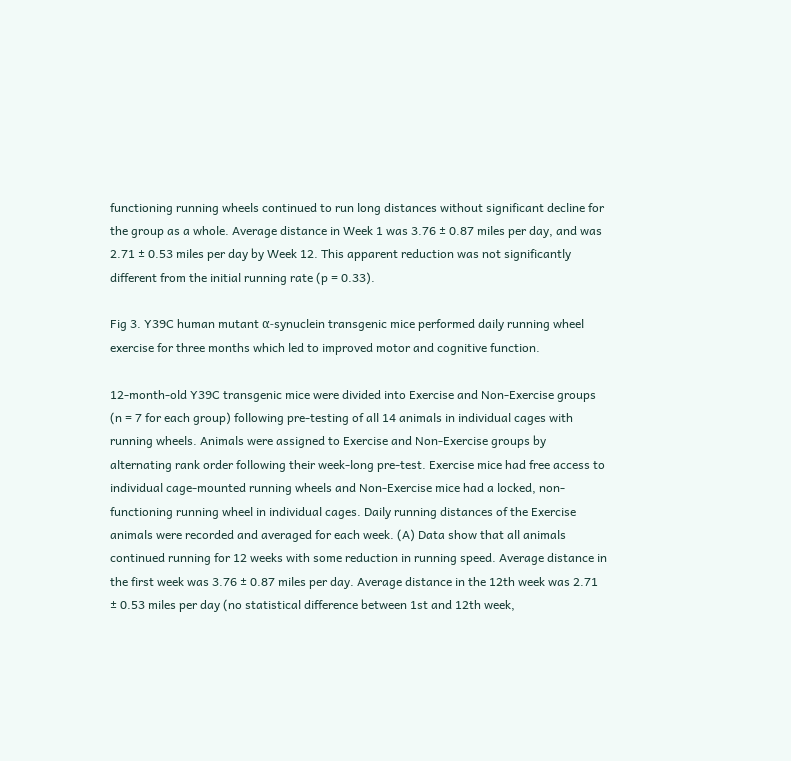functioning running wheels continued to run long distances without significant decline for the group as a whole. Average distance in Week 1 was 3.76 ± 0.87 miles per day, and was 2.71 ± 0.53 miles per day by Week 12. This apparent reduction was not significantly different from the initial running rate (p = 0.33).

Fig 3. Y39C human mutant α-synuclein transgenic mice performed daily running wheel exercise for three months which led to improved motor and cognitive function.

12-month-old Y39C transgenic mice were divided into Exercise and Non-Exercise groups (n = 7 for each group) following pre-testing of all 14 animals in individual cages with running wheels. Animals were assigned to Exercise and Non-Exercise groups by alternating rank order following their week-long pre-test. Exercise mice had free access to individual cage-mounted running wheels and Non-Exercise mice had a locked, non-functioning running wheel in individual cages. Daily running distances of the Exercise animals were recorded and averaged for each week. (A) Data show that all animals continued running for 12 weeks with some reduction in running speed. Average distance in the first week was 3.76 ± 0.87 miles per day. Average distance in the 12th week was 2.71 ± 0.53 miles per day (no statistical difference between 1st and 12th week,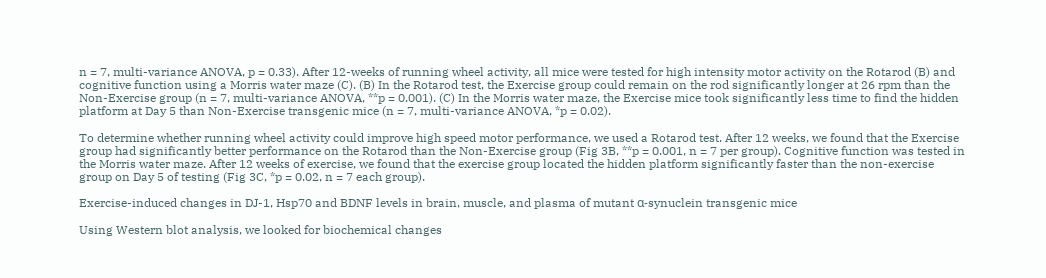n = 7, multi-variance ANOVA, p = 0.33). After 12-weeks of running wheel activity, all mice were tested for high intensity motor activity on the Rotarod (B) and cognitive function using a Morris water maze (C). (B) In the Rotarod test, the Exercise group could remain on the rod significantly longer at 26 rpm than the Non-Exercise group (n = 7, multi-variance ANOVA, **p = 0.001). (C) In the Morris water maze, the Exercise mice took significantly less time to find the hidden platform at Day 5 than Non-Exercise transgenic mice (n = 7, multi-variance ANOVA, *p = 0.02).

To determine whether running wheel activity could improve high speed motor performance, we used a Rotarod test. After 12 weeks, we found that the Exercise group had significantly better performance on the Rotarod than the Non-Exercise group (Fig 3B, **p = 0.001, n = 7 per group). Cognitive function was tested in the Morris water maze. After 12 weeks of exercise, we found that the exercise group located the hidden platform significantly faster than the non-exercise group on Day 5 of testing (Fig 3C, *p = 0.02, n = 7 each group).

Exercise-induced changes in DJ-1, Hsp70 and BDNF levels in brain, muscle, and plasma of mutant α-synuclein transgenic mice

Using Western blot analysis, we looked for biochemical changes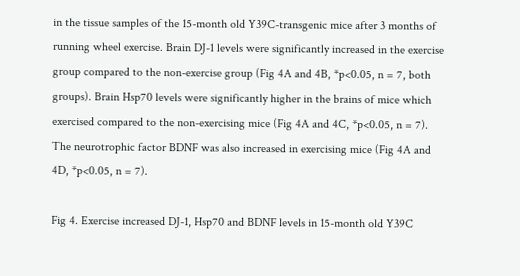in the tissue samples of the 15-month old Y39C-transgenic mice after 3 months of running wheel exercise. Brain DJ-1 levels were significantly increased in the exercise group compared to the non-exercise group (Fig 4A and 4B, *p<0.05, n = 7, both groups). Brain Hsp70 levels were significantly higher in the brains of mice which exercised compared to the non-exercising mice (Fig 4A and 4C, *p<0.05, n = 7). The neurotrophic factor BDNF was also increased in exercising mice (Fig 4A and 4D, *p<0.05, n = 7).

Fig 4. Exercise increased DJ-1, Hsp70 and BDNF levels in 15-month old Y39C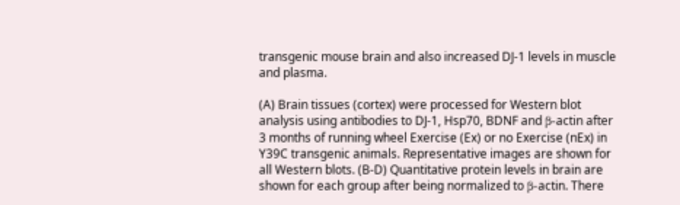transgenic mouse brain and also increased DJ-1 levels in muscle and plasma.

(A) Brain tissues (cortex) were processed for Western blot analysis using antibodies to DJ-1, Hsp70, BDNF and β-actin after 3 months of running wheel Exercise (Ex) or no Exercise (nEx) in Y39C transgenic animals. Representative images are shown for all Western blots. (B-D) Quantitative protein levels in brain are shown for each group after being normalized to β-actin. There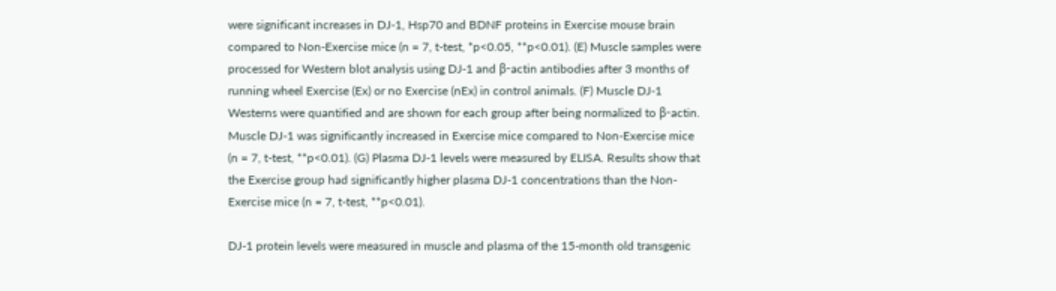were significant increases in DJ-1, Hsp70 and BDNF proteins in Exercise mouse brain compared to Non-Exercise mice (n = 7, t-test, *p<0.05, **p<0.01). (E) Muscle samples were processed for Western blot analysis using DJ-1 and β-actin antibodies after 3 months of running wheel Exercise (Ex) or no Exercise (nEx) in control animals. (F) Muscle DJ-1 Westerns were quantified and are shown for each group after being normalized to β-actin. Muscle DJ-1 was significantly increased in Exercise mice compared to Non-Exercise mice (n = 7, t-test, **p<0.01). (G) Plasma DJ-1 levels were measured by ELISA. Results show that the Exercise group had significantly higher plasma DJ-1 concentrations than the Non-Exercise mice (n = 7, t-test, **p<0.01).

DJ-1 protein levels were measured in muscle and plasma of the 15-month old transgenic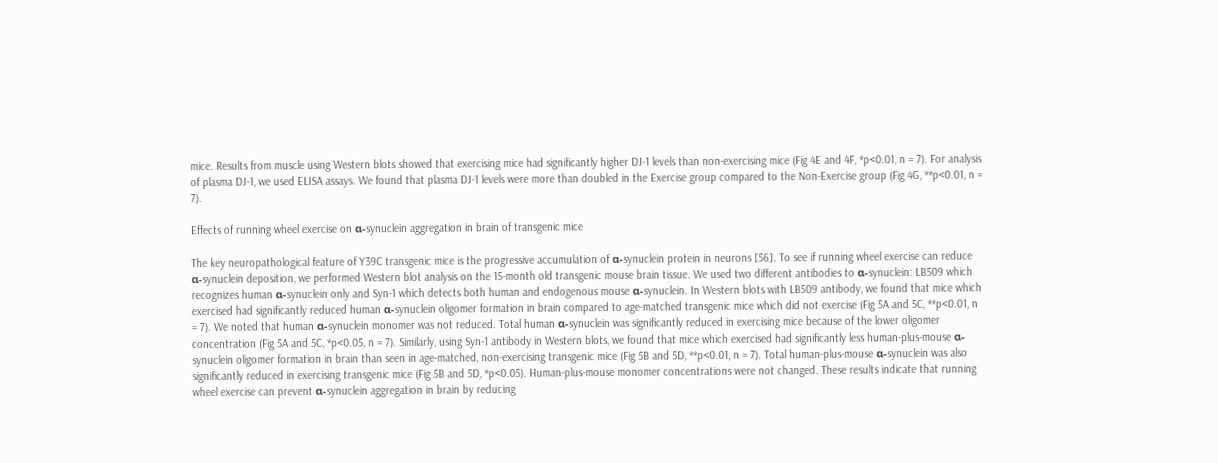mice. Results from muscle using Western blots showed that exercising mice had significantly higher DJ-1 levels than non-exercising mice (Fig 4E and 4F, *p<0.01, n = 7). For analysis of plasma DJ-1, we used ELISA assays. We found that plasma DJ-1 levels were more than doubled in the Exercise group compared to the Non-Exercise group (Fig 4G, **p<0.01, n = 7).

Effects of running wheel exercise on α-synuclein aggregation in brain of transgenic mice

The key neuropathological feature of Y39C transgenic mice is the progressive accumulation of α-synuclein protein in neurons [56]. To see if running wheel exercise can reduce α-synuclein deposition, we performed Western blot analysis on the 15-month old transgenic mouse brain tissue. We used two different antibodies to α-synuclein: LB509 which recognizes human α-synuclein only and Syn-1 which detects both human and endogenous mouse α-synuclein. In Western blots with LB509 antibody, we found that mice which exercised had significantly reduced human α-synuclein oligomer formation in brain compared to age-matched transgenic mice which did not exercise (Fig 5A and 5C, **p<0.01, n = 7). We noted that human α-synuclein monomer was not reduced. Total human α-synuclein was significantly reduced in exercising mice because of the lower oligomer concentration (Fig 5A and 5C, *p<0.05, n = 7). Similarly, using Syn-1 antibody in Western blots, we found that mice which exercised had significantly less human-plus-mouse α-synuclein oligomer formation in brain than seen in age-matched, non-exercising transgenic mice (Fig 5B and 5D, **p<0.01, n = 7). Total human-plus-mouse α-synuclein was also significantly reduced in exercising transgenic mice (Fig 5B and 5D, *p<0.05). Human-plus-mouse monomer concentrations were not changed. These results indicate that running wheel exercise can prevent α-synuclein aggregation in brain by reducing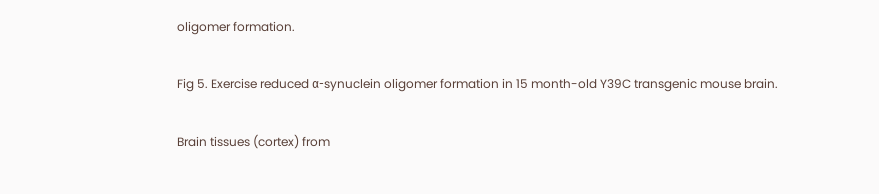oligomer formation.

Fig 5. Exercise reduced α-synuclein oligomer formation in 15 month-old Y39C transgenic mouse brain.

Brain tissues (cortex) from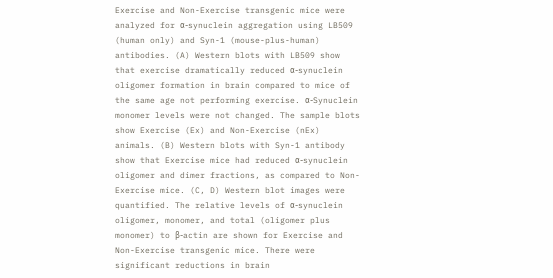Exercise and Non-Exercise transgenic mice were analyzed for α-synuclein aggregation using LB509 (human only) and Syn-1 (mouse-plus-human) antibodies. (A) Western blots with LB509 show that exercise dramatically reduced α-synuclein oligomer formation in brain compared to mice of the same age not performing exercise. α-Synuclein monomer levels were not changed. The sample blots show Exercise (Ex) and Non-Exercise (nEx) animals. (B) Western blots with Syn-1 antibody show that Exercise mice had reduced α-synuclein oligomer and dimer fractions, as compared to Non-Exercise mice. (C, D) Western blot images were quantified. The relative levels of α-synuclein oligomer, monomer, and total (oligomer plus monomer) to β-actin are shown for Exercise and Non-Exercise transgenic mice. There were significant reductions in brain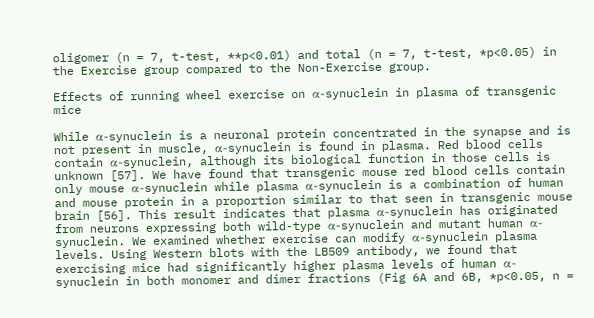oligomer (n = 7, t-test, **p<0.01) and total (n = 7, t-test, *p<0.05) in the Exercise group compared to the Non-Exercise group.

Effects of running wheel exercise on α-synuclein in plasma of transgenic mice

While α-synuclein is a neuronal protein concentrated in the synapse and is not present in muscle, α-synuclein is found in plasma. Red blood cells contain α-synuclein, although its biological function in those cells is unknown [57]. We have found that transgenic mouse red blood cells contain only mouse α-synuclein while plasma α-synuclein is a combination of human and mouse protein in a proportion similar to that seen in transgenic mouse brain [56]. This result indicates that plasma α-synuclein has originated from neurons expressing both wild-type α-synuclein and mutant human α-synuclein. We examined whether exercise can modify α-synuclein plasma levels. Using Western blots with the LB509 antibody, we found that exercising mice had significantly higher plasma levels of human α-synuclein in both monomer and dimer fractions (Fig 6A and 6B, *p<0.05, n =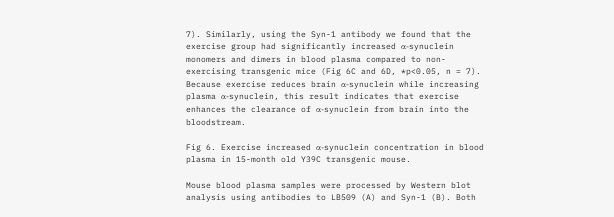7). Similarly, using the Syn-1 antibody we found that the exercise group had significantly increased α-synuclein monomers and dimers in blood plasma compared to non-exercising transgenic mice (Fig 6C and 6D, *p<0.05, n = 7). Because exercise reduces brain α-synuclein while increasing plasma α-synuclein, this result indicates that exercise enhances the clearance of α-synuclein from brain into the bloodstream.

Fig 6. Exercise increased α-synuclein concentration in blood plasma in 15-month old Y39C transgenic mouse.

Mouse blood plasma samples were processed by Western blot analysis using antibodies to LB509 (A) and Syn-1 (B). Both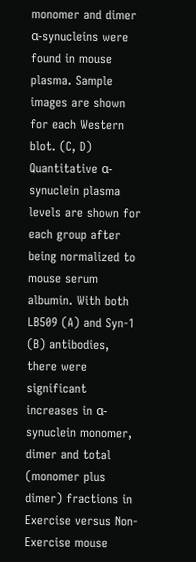monomer and dimer α-synucleins were found in mouse plasma. Sample images are shown for each Western blot. (C, D) Quantitative α-synuclein plasma levels are shown for each group after being normalized to mouse serum albumin. With both LB509 (A) and Syn-1 (B) antibodies, there were significant increases in α-synuclein monomer, dimer and total (monomer plus dimer) fractions in Exercise versus Non-Exercise mouse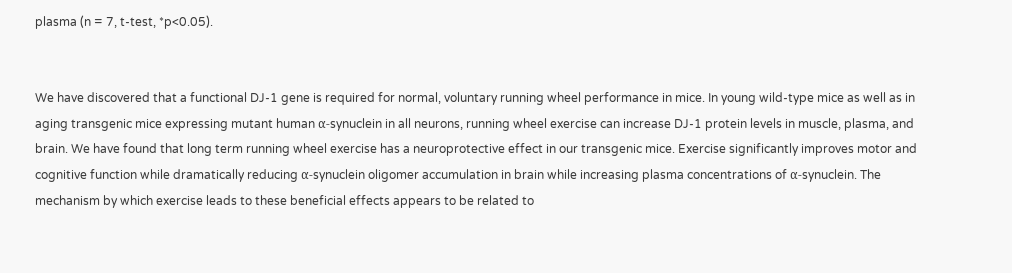plasma (n = 7, t-test, *p<0.05).


We have discovered that a functional DJ-1 gene is required for normal, voluntary running wheel performance in mice. In young wild-type mice as well as in aging transgenic mice expressing mutant human α-synuclein in all neurons, running wheel exercise can increase DJ-1 protein levels in muscle, plasma, and brain. We have found that long term running wheel exercise has a neuroprotective effect in our transgenic mice. Exercise significantly improves motor and cognitive function while dramatically reducing α-synuclein oligomer accumulation in brain while increasing plasma concentrations of α-synuclein. The mechanism by which exercise leads to these beneficial effects appears to be related to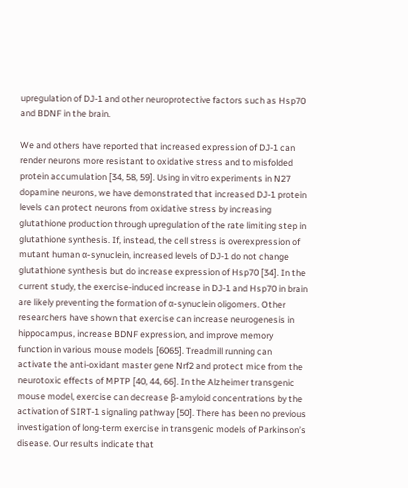upregulation of DJ-1 and other neuroprotective factors such as Hsp70 and BDNF in the brain.

We and others have reported that increased expression of DJ-1 can render neurons more resistant to oxidative stress and to misfolded protein accumulation [34, 58, 59]. Using in vitro experiments in N27 dopamine neurons, we have demonstrated that increased DJ-1 protein levels can protect neurons from oxidative stress by increasing glutathione production through upregulation of the rate limiting step in glutathione synthesis. If, instead, the cell stress is overexpression of mutant human α-synuclein, increased levels of DJ-1 do not change glutathione synthesis but do increase expression of Hsp70 [34]. In the current study, the exercise-induced increase in DJ-1 and Hsp70 in brain are likely preventing the formation of α-synuclein oligomers. Other researchers have shown that exercise can increase neurogenesis in hippocampus, increase BDNF expression, and improve memory function in various mouse models [6065]. Treadmill running can activate the anti-oxidant master gene Nrf2 and protect mice from the neurotoxic effects of MPTP [40, 44, 66]. In the Alzheimer transgenic mouse model, exercise can decrease β-amyloid concentrations by the activation of SIRT-1 signaling pathway [50]. There has been no previous investigation of long-term exercise in transgenic models of Parkinson’s disease. Our results indicate that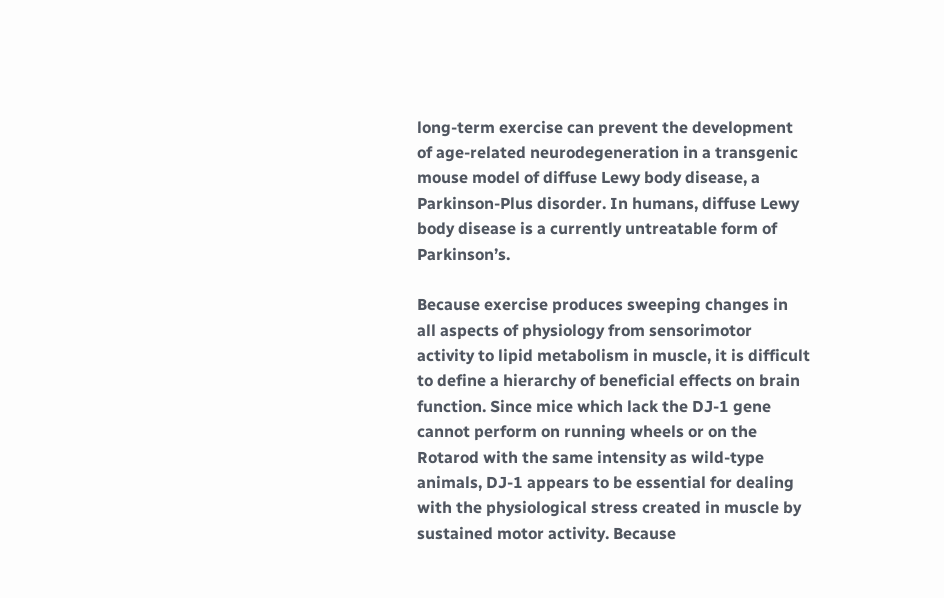long-term exercise can prevent the development of age-related neurodegeneration in a transgenic mouse model of diffuse Lewy body disease, a Parkinson-Plus disorder. In humans, diffuse Lewy body disease is a currently untreatable form of Parkinson’s.

Because exercise produces sweeping changes in all aspects of physiology from sensorimotor activity to lipid metabolism in muscle, it is difficult to define a hierarchy of beneficial effects on brain function. Since mice which lack the DJ-1 gene cannot perform on running wheels or on the Rotarod with the same intensity as wild-type animals, DJ-1 appears to be essential for dealing with the physiological stress created in muscle by sustained motor activity. Because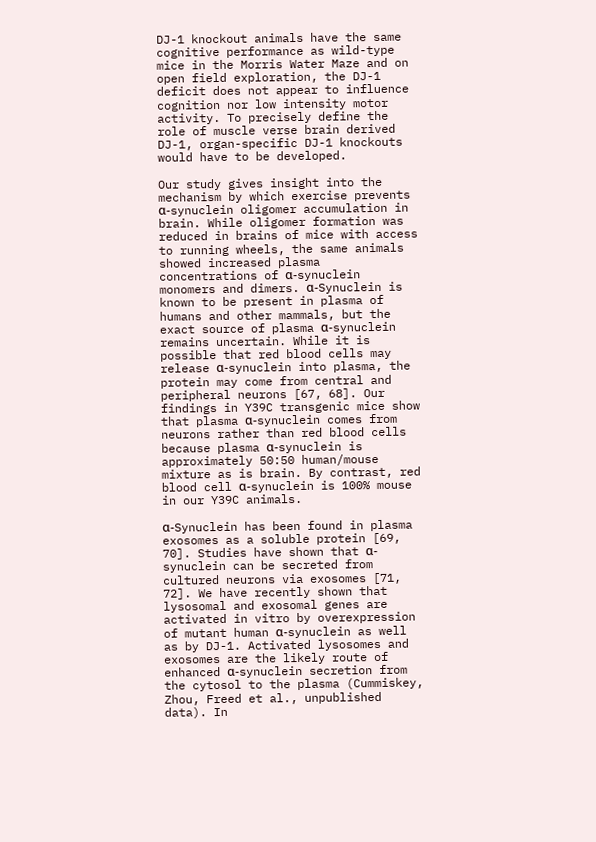DJ-1 knockout animals have the same cognitive performance as wild-type mice in the Morris Water Maze and on open field exploration, the DJ-1 deficit does not appear to influence cognition nor low intensity motor activity. To precisely define the role of muscle verse brain derived DJ-1, organ-specific DJ-1 knockouts would have to be developed.

Our study gives insight into the mechanism by which exercise prevents α-synuclein oligomer accumulation in brain. While oligomer formation was reduced in brains of mice with access to running wheels, the same animals showed increased plasma concentrations of α-synuclein monomers and dimers. α-Synuclein is known to be present in plasma of humans and other mammals, but the exact source of plasma α-synuclein remains uncertain. While it is possible that red blood cells may release α-synuclein into plasma, the protein may come from central and peripheral neurons [67, 68]. Our findings in Y39C transgenic mice show that plasma α-synuclein comes from neurons rather than red blood cells because plasma α-synuclein is approximately 50:50 human/mouse mixture as is brain. By contrast, red blood cell α-synuclein is 100% mouse in our Y39C animals.

α-Synuclein has been found in plasma exosomes as a soluble protein [69, 70]. Studies have shown that α-synuclein can be secreted from cultured neurons via exosomes [71, 72]. We have recently shown that lysosomal and exosomal genes are activated in vitro by overexpression of mutant human α-synuclein as well as by DJ-1. Activated lysosomes and exosomes are the likely route of enhanced α-synuclein secretion from the cytosol to the plasma (Cummiskey, Zhou, Freed et al., unpublished data). In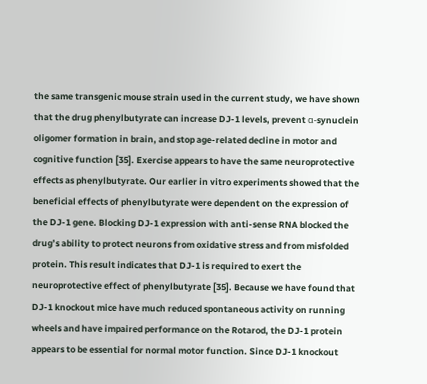the same transgenic mouse strain used in the current study, we have shown that the drug phenylbutyrate can increase DJ-1 levels, prevent α-synuclein oligomer formation in brain, and stop age-related decline in motor and cognitive function [35]. Exercise appears to have the same neuroprotective effects as phenylbutyrate. Our earlier in vitro experiments showed that the beneficial effects of phenylbutyrate were dependent on the expression of the DJ-1 gene. Blocking DJ-1 expression with anti-sense RNA blocked the drug’s ability to protect neurons from oxidative stress and from misfolded protein. This result indicates that DJ-1 is required to exert the neuroprotective effect of phenylbutyrate [35]. Because we have found that DJ-1 knockout mice have much reduced spontaneous activity on running wheels and have impaired performance on the Rotarod, the DJ-1 protein appears to be essential for normal motor function. Since DJ-1 knockout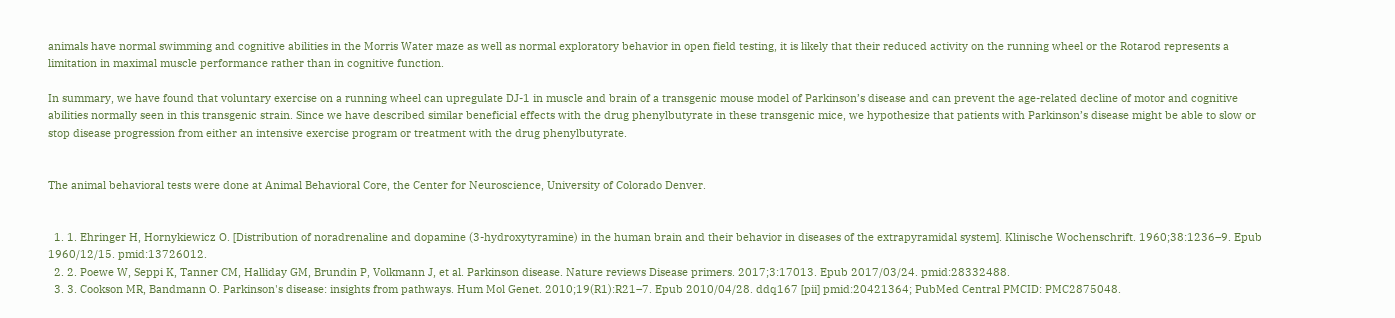animals have normal swimming and cognitive abilities in the Morris Water maze as well as normal exploratory behavior in open field testing, it is likely that their reduced activity on the running wheel or the Rotarod represents a limitation in maximal muscle performance rather than in cognitive function.

In summary, we have found that voluntary exercise on a running wheel can upregulate DJ-1 in muscle and brain of a transgenic mouse model of Parkinson’s disease and can prevent the age-related decline of motor and cognitive abilities normally seen in this transgenic strain. Since we have described similar beneficial effects with the drug phenylbutyrate in these transgenic mice, we hypothesize that patients with Parkinson’s disease might be able to slow or stop disease progression from either an intensive exercise program or treatment with the drug phenylbutyrate.


The animal behavioral tests were done at Animal Behavioral Core, the Center for Neuroscience, University of Colorado Denver.


  1. 1. Ehringer H, Hornykiewicz O. [Distribution of noradrenaline and dopamine (3-hydroxytyramine) in the human brain and their behavior in diseases of the extrapyramidal system]. Klinische Wochenschrift. 1960;38:1236–9. Epub 1960/12/15. pmid:13726012.
  2. 2. Poewe W, Seppi K, Tanner CM, Halliday GM, Brundin P, Volkmann J, et al. Parkinson disease. Nature reviews Disease primers. 2017;3:17013. Epub 2017/03/24. pmid:28332488.
  3. 3. Cookson MR, Bandmann O. Parkinson's disease: insights from pathways. Hum Mol Genet. 2010;19(R1):R21–7. Epub 2010/04/28. ddq167 [pii] pmid:20421364; PubMed Central PMCID: PMC2875048.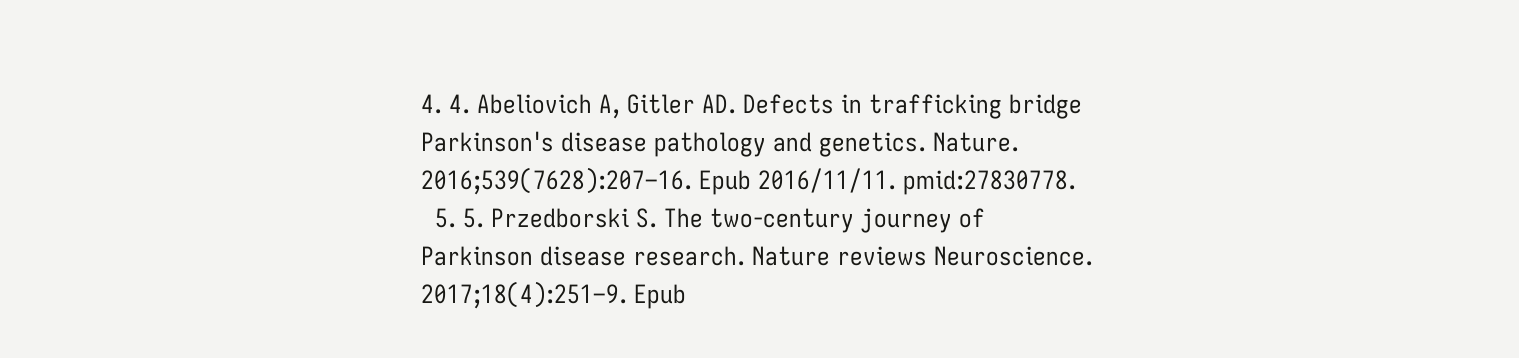4. 4. Abeliovich A, Gitler AD. Defects in trafficking bridge Parkinson's disease pathology and genetics. Nature. 2016;539(7628):207–16. Epub 2016/11/11. pmid:27830778.
  5. 5. Przedborski S. The two-century journey of Parkinson disease research. Nature reviews Neuroscience. 2017;18(4):251–9. Epub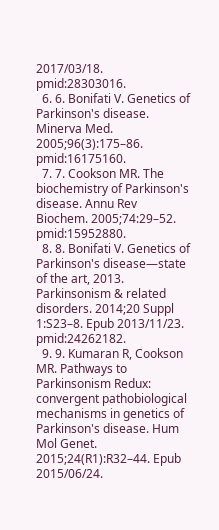2017/03/18. pmid:28303016.
  6. 6. Bonifati V. Genetics of Parkinson's disease. Minerva Med. 2005;96(3):175–86. pmid:16175160.
  7. 7. Cookson MR. The biochemistry of Parkinson's disease. Annu Rev Biochem. 2005;74:29–52. pmid:15952880.
  8. 8. Bonifati V. Genetics of Parkinson's disease—state of the art, 2013. Parkinsonism & related disorders. 2014;20 Suppl 1:S23–8. Epub 2013/11/23. pmid:24262182.
  9. 9. Kumaran R, Cookson MR. Pathways to Parkinsonism Redux: convergent pathobiological mechanisms in genetics of Parkinson's disease. Hum Mol Genet. 2015;24(R1):R32–44. Epub 2015/06/24.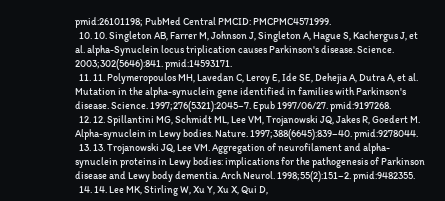pmid:26101198; PubMed Central PMCID: PMCPMC4571999.
  10. 10. Singleton AB, Farrer M, Johnson J, Singleton A, Hague S, Kachergus J, et al. alpha-Synuclein locus triplication causes Parkinson's disease. Science. 2003;302(5646):841. pmid:14593171.
  11. 11. Polymeropoulos MH, Lavedan C, Leroy E, Ide SE, Dehejia A, Dutra A, et al. Mutation in the alpha-synuclein gene identified in families with Parkinson's disease. Science. 1997;276(5321):2045–7. Epub 1997/06/27. pmid:9197268.
  12. 12. Spillantini MG, Schmidt ML, Lee VM, Trojanowski JQ, Jakes R, Goedert M. Alpha-synuclein in Lewy bodies. Nature. 1997;388(6645):839–40. pmid:9278044.
  13. 13. Trojanowski JQ, Lee VM. Aggregation of neurofilament and alpha-synuclein proteins in Lewy bodies: implications for the pathogenesis of Parkinson disease and Lewy body dementia. Arch Neurol. 1998;55(2):151–2. pmid:9482355.
  14. 14. Lee MK, Stirling W, Xu Y, Xu X, Qui D,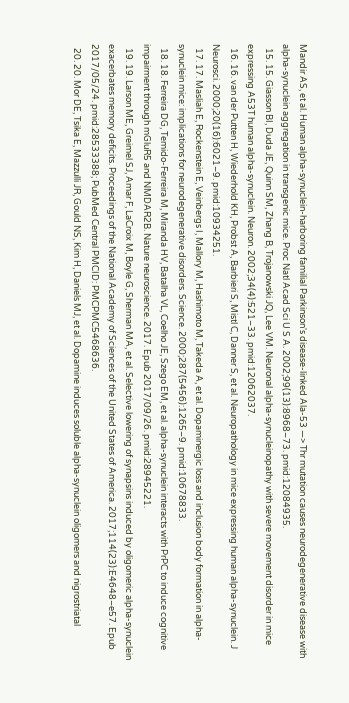Mandir AS, et al. Human alpha-synuclein-harboring familial Parkinson's disease-linked Ala-53 —> Thr mutation causes neurodegenerative disease with alpha-synuclein aggregation in transgenic mice. Proc Natl Acad Sci U S A. 2002;99(13):8968–73. pmid:12084935.
  15. 15. Giasson BI, Duda JE, Quinn SM, Zhang B, Trojanowski JQ, Lee VM. Neuronal alpha-synucleinopathy with severe movement disorder in mice expressing A53T human alpha-synuclein. Neuron. 2002;34(4):521–33. pmid:12062037.
  16. 16. van der Putten H, Wiederhold KH, Probst A, Barbieri S, Mistl C, Danner S, et al. Neuropathology in mice expressing human alpha-synuclein. J Neurosci. 2000;20(16):6021–9. pmid:10934251.
  17. 17. Masliah E, Rockenstein E, Veinbergs I, Mallory M, Hashimoto M, Takeda A, et al. Dopaminergic loss and inclusion body formation in alpha-synuclein mice: implications for neurodegenerative disorders. Science. 2000;287(5456):1265–9. pmid:10678833.
  18. 18. Ferreira DG, Temido-Ferreira M, Miranda HV, Batalha VL, Coelho JE, Szego EM, et al. alpha-synuclein interacts with PrPC to induce cognitive impairment through mGluR5 and NMDAR2B. Nature neuroscience. 2017. Epub 2017/09/26. pmid:28945221.
  19. 19. Larson ME, Greimel SJ, Amar F, LaCroix M, Boyle G, Sherman MA, et al. Selective lowering of synapsins induced by oligomeric alpha-synuclein exacerbates memory deficits. Proceedings of the National Academy of Sciences of the United States of America. 2017;114(23):E4648–e57. Epub 2017/05/24. pmid:28533388; PubMed Central PMCID: PMCPMC5468636.
  20. 20. Mor DE, Tsika E, Mazzulli JR, Gould NS, Kim H, Daniels MJ, et al. Dopamine induces soluble alpha-synuclein oligomers and nigrostriatal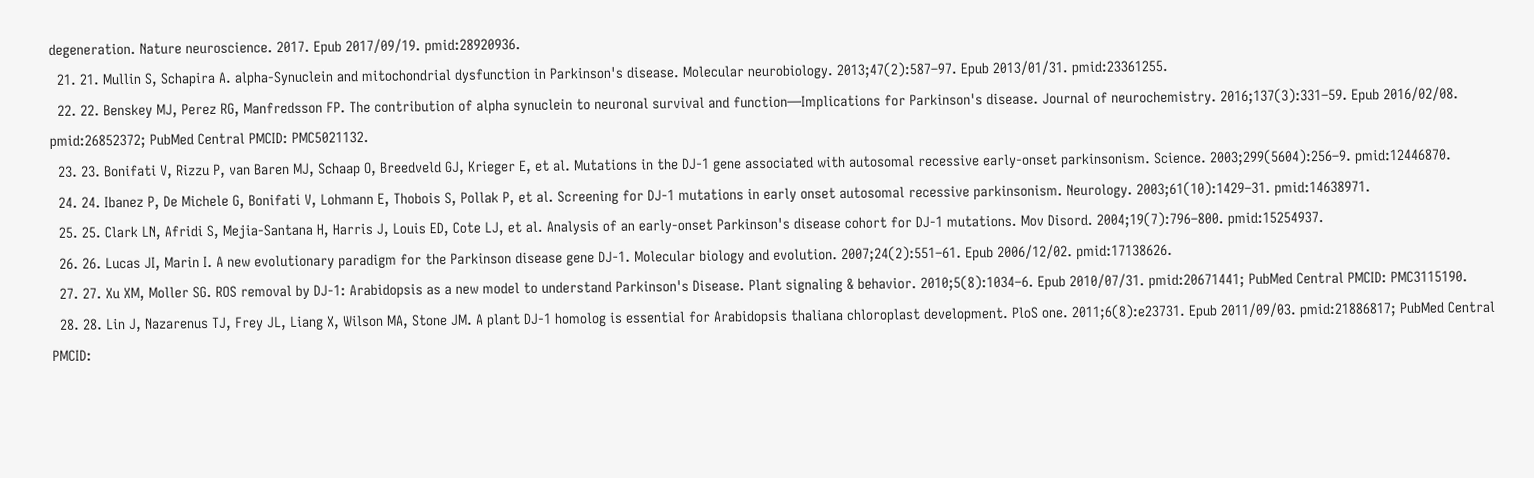degeneration. Nature neuroscience. 2017. Epub 2017/09/19. pmid:28920936.
  21. 21. Mullin S, Schapira A. alpha-Synuclein and mitochondrial dysfunction in Parkinson's disease. Molecular neurobiology. 2013;47(2):587–97. Epub 2013/01/31. pmid:23361255.
  22. 22. Benskey MJ, Perez RG, Manfredsson FP. The contribution of alpha synuclein to neuronal survival and function—Implications for Parkinson's disease. Journal of neurochemistry. 2016;137(3):331–59. Epub 2016/02/08. pmid:26852372; PubMed Central PMCID: PMC5021132.
  23. 23. Bonifati V, Rizzu P, van Baren MJ, Schaap O, Breedveld GJ, Krieger E, et al. Mutations in the DJ-1 gene associated with autosomal recessive early-onset parkinsonism. Science. 2003;299(5604):256–9. pmid:12446870.
  24. 24. Ibanez P, De Michele G, Bonifati V, Lohmann E, Thobois S, Pollak P, et al. Screening for DJ-1 mutations in early onset autosomal recessive parkinsonism. Neurology. 2003;61(10):1429–31. pmid:14638971.
  25. 25. Clark LN, Afridi S, Mejia-Santana H, Harris J, Louis ED, Cote LJ, et al. Analysis of an early-onset Parkinson's disease cohort for DJ-1 mutations. Mov Disord. 2004;19(7):796–800. pmid:15254937.
  26. 26. Lucas JI, Marin I. A new evolutionary paradigm for the Parkinson disease gene DJ-1. Molecular biology and evolution. 2007;24(2):551–61. Epub 2006/12/02. pmid:17138626.
  27. 27. Xu XM, Moller SG. ROS removal by DJ-1: Arabidopsis as a new model to understand Parkinson's Disease. Plant signaling & behavior. 2010;5(8):1034–6. Epub 2010/07/31. pmid:20671441; PubMed Central PMCID: PMC3115190.
  28. 28. Lin J, Nazarenus TJ, Frey JL, Liang X, Wilson MA, Stone JM. A plant DJ-1 homolog is essential for Arabidopsis thaliana chloroplast development. PloS one. 2011;6(8):e23731. Epub 2011/09/03. pmid:21886817; PubMed Central PMCID: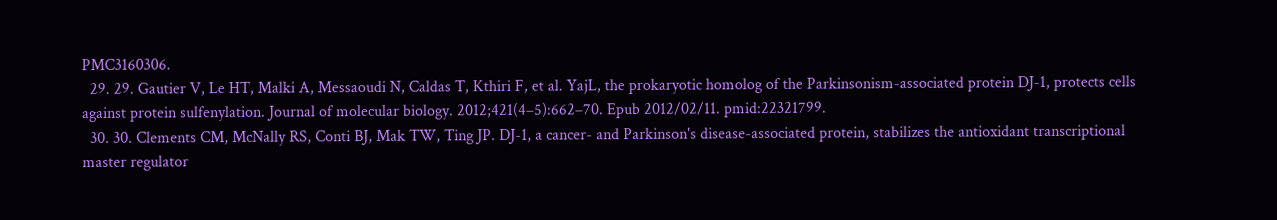PMC3160306.
  29. 29. Gautier V, Le HT, Malki A, Messaoudi N, Caldas T, Kthiri F, et al. YajL, the prokaryotic homolog of the Parkinsonism-associated protein DJ-1, protects cells against protein sulfenylation. Journal of molecular biology. 2012;421(4–5):662–70. Epub 2012/02/11. pmid:22321799.
  30. 30. Clements CM, McNally RS, Conti BJ, Mak TW, Ting JP. DJ-1, a cancer- and Parkinson's disease-associated protein, stabilizes the antioxidant transcriptional master regulator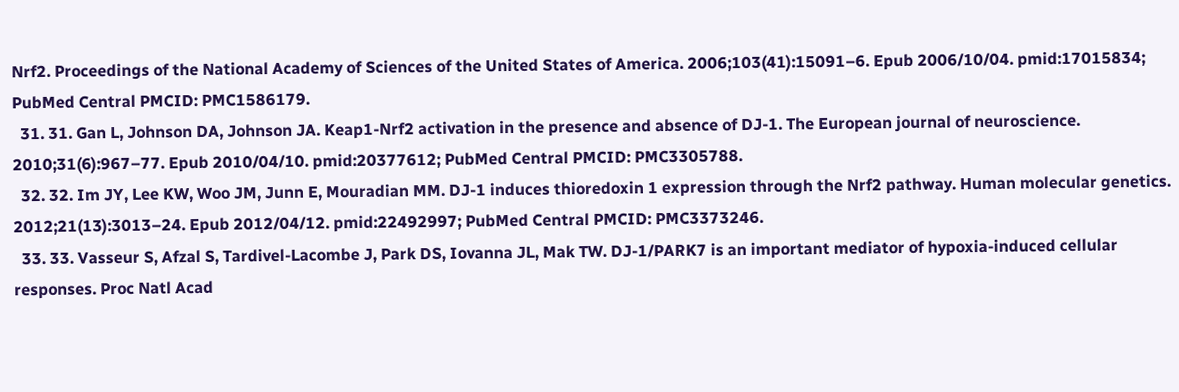Nrf2. Proceedings of the National Academy of Sciences of the United States of America. 2006;103(41):15091–6. Epub 2006/10/04. pmid:17015834; PubMed Central PMCID: PMC1586179.
  31. 31. Gan L, Johnson DA, Johnson JA. Keap1-Nrf2 activation in the presence and absence of DJ-1. The European journal of neuroscience. 2010;31(6):967–77. Epub 2010/04/10. pmid:20377612; PubMed Central PMCID: PMC3305788.
  32. 32. Im JY, Lee KW, Woo JM, Junn E, Mouradian MM. DJ-1 induces thioredoxin 1 expression through the Nrf2 pathway. Human molecular genetics. 2012;21(13):3013–24. Epub 2012/04/12. pmid:22492997; PubMed Central PMCID: PMC3373246.
  33. 33. Vasseur S, Afzal S, Tardivel-Lacombe J, Park DS, Iovanna JL, Mak TW. DJ-1/PARK7 is an important mediator of hypoxia-induced cellular responses. Proc Natl Acad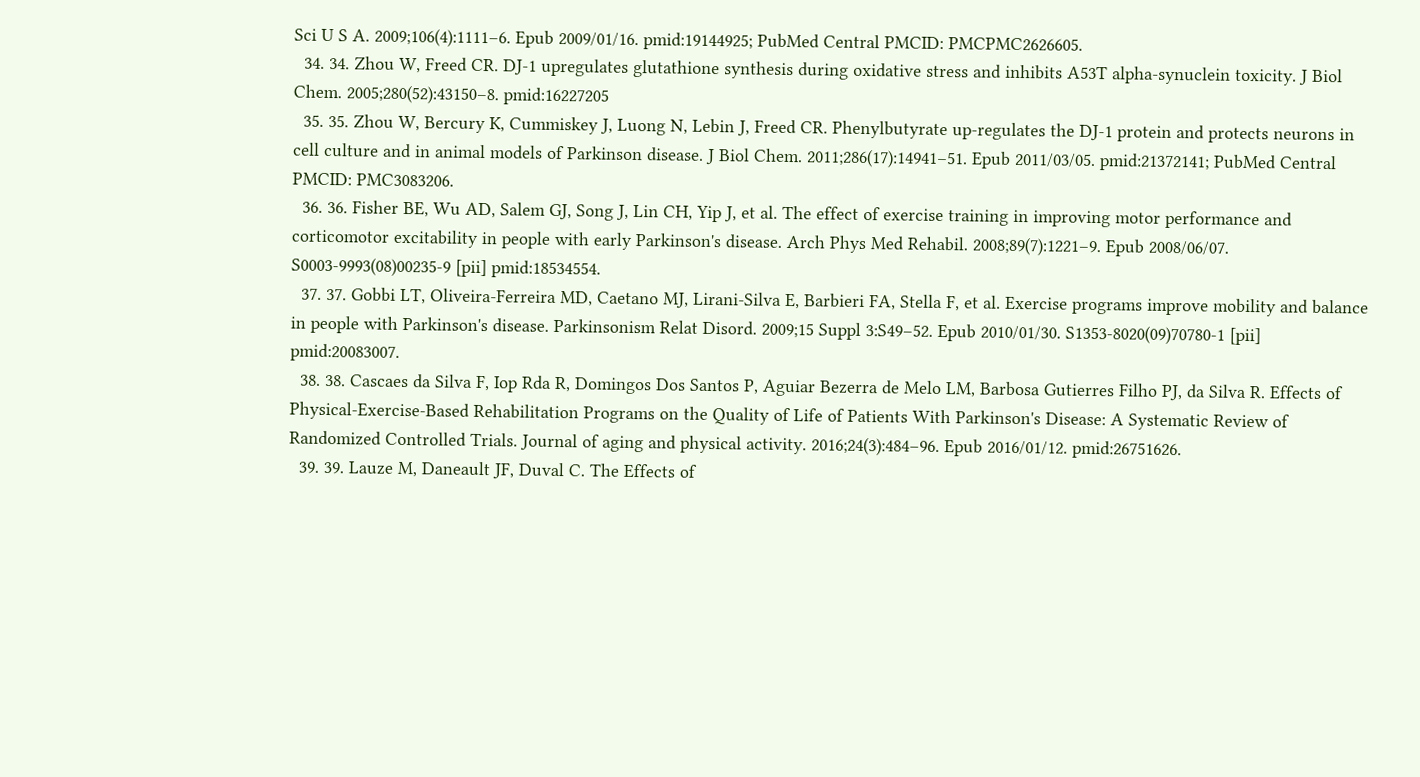Sci U S A. 2009;106(4):1111–6. Epub 2009/01/16. pmid:19144925; PubMed Central PMCID: PMCPMC2626605.
  34. 34. Zhou W, Freed CR. DJ-1 upregulates glutathione synthesis during oxidative stress and inhibits A53T alpha-synuclein toxicity. J Biol Chem. 2005;280(52):43150–8. pmid:16227205
  35. 35. Zhou W, Bercury K, Cummiskey J, Luong N, Lebin J, Freed CR. Phenylbutyrate up-regulates the DJ-1 protein and protects neurons in cell culture and in animal models of Parkinson disease. J Biol Chem. 2011;286(17):14941–51. Epub 2011/03/05. pmid:21372141; PubMed Central PMCID: PMC3083206.
  36. 36. Fisher BE, Wu AD, Salem GJ, Song J, Lin CH, Yip J, et al. The effect of exercise training in improving motor performance and corticomotor excitability in people with early Parkinson's disease. Arch Phys Med Rehabil. 2008;89(7):1221–9. Epub 2008/06/07. S0003-9993(08)00235-9 [pii] pmid:18534554.
  37. 37. Gobbi LT, Oliveira-Ferreira MD, Caetano MJ, Lirani-Silva E, Barbieri FA, Stella F, et al. Exercise programs improve mobility and balance in people with Parkinson's disease. Parkinsonism Relat Disord. 2009;15 Suppl 3:S49–52. Epub 2010/01/30. S1353-8020(09)70780-1 [pii] pmid:20083007.
  38. 38. Cascaes da Silva F, Iop Rda R, Domingos Dos Santos P, Aguiar Bezerra de Melo LM, Barbosa Gutierres Filho PJ, da Silva R. Effects of Physical-Exercise-Based Rehabilitation Programs on the Quality of Life of Patients With Parkinson's Disease: A Systematic Review of Randomized Controlled Trials. Journal of aging and physical activity. 2016;24(3):484–96. Epub 2016/01/12. pmid:26751626.
  39. 39. Lauze M, Daneault JF, Duval C. The Effects of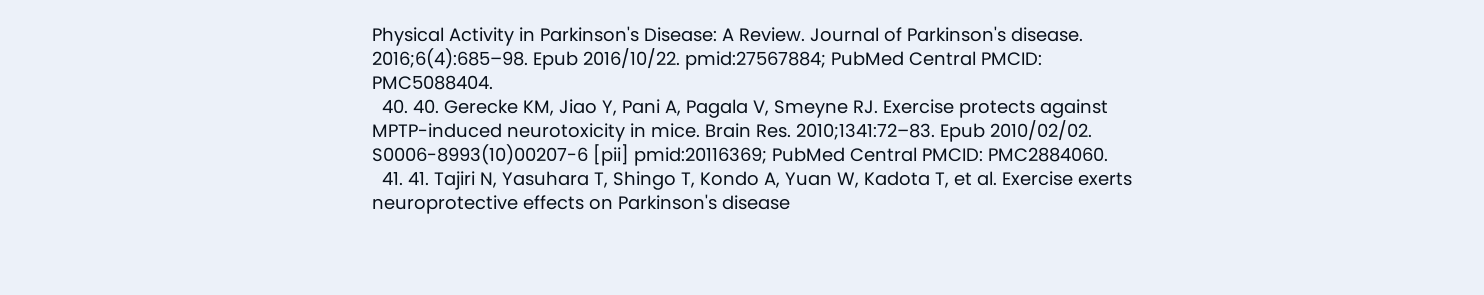Physical Activity in Parkinson's Disease: A Review. Journal of Parkinson's disease. 2016;6(4):685–98. Epub 2016/10/22. pmid:27567884; PubMed Central PMCID: PMC5088404.
  40. 40. Gerecke KM, Jiao Y, Pani A, Pagala V, Smeyne RJ. Exercise protects against MPTP-induced neurotoxicity in mice. Brain Res. 2010;1341:72–83. Epub 2010/02/02. S0006-8993(10)00207-6 [pii] pmid:20116369; PubMed Central PMCID: PMC2884060.
  41. 41. Tajiri N, Yasuhara T, Shingo T, Kondo A, Yuan W, Kadota T, et al. Exercise exerts neuroprotective effects on Parkinson's disease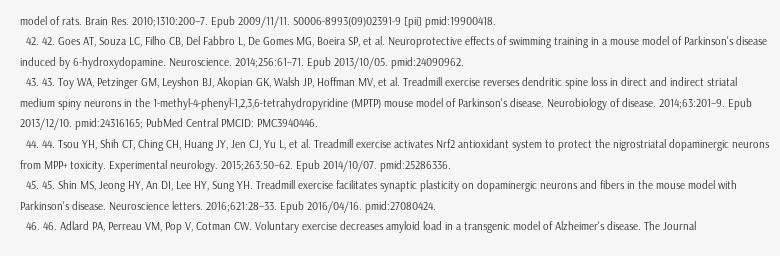model of rats. Brain Res. 2010;1310:200–7. Epub 2009/11/11. S0006-8993(09)02391-9 [pii] pmid:19900418.
  42. 42. Goes AT, Souza LC, Filho CB, Del Fabbro L, De Gomes MG, Boeira SP, et al. Neuroprotective effects of swimming training in a mouse model of Parkinson's disease induced by 6-hydroxydopamine. Neuroscience. 2014;256:61–71. Epub 2013/10/05. pmid:24090962.
  43. 43. Toy WA, Petzinger GM, Leyshon BJ, Akopian GK, Walsh JP, Hoffman MV, et al. Treadmill exercise reverses dendritic spine loss in direct and indirect striatal medium spiny neurons in the 1-methyl-4-phenyl-1,2,3,6-tetrahydropyridine (MPTP) mouse model of Parkinson's disease. Neurobiology of disease. 2014;63:201–9. Epub 2013/12/10. pmid:24316165; PubMed Central PMCID: PMC3940446.
  44. 44. Tsou YH, Shih CT, Ching CH, Huang JY, Jen CJ, Yu L, et al. Treadmill exercise activates Nrf2 antioxidant system to protect the nigrostriatal dopaminergic neurons from MPP+ toxicity. Experimental neurology. 2015;263:50–62. Epub 2014/10/07. pmid:25286336.
  45. 45. Shin MS, Jeong HY, An DI, Lee HY, Sung YH. Treadmill exercise facilitates synaptic plasticity on dopaminergic neurons and fibers in the mouse model with Parkinson's disease. Neuroscience letters. 2016;621:28–33. Epub 2016/04/16. pmid:27080424.
  46. 46. Adlard PA, Perreau VM, Pop V, Cotman CW. Voluntary exercise decreases amyloid load in a transgenic model of Alzheimer's disease. The Journal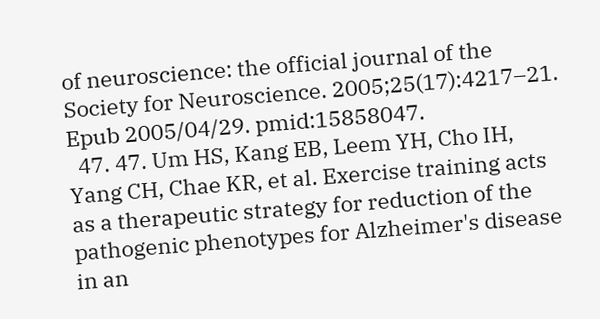of neuroscience: the official journal of the Society for Neuroscience. 2005;25(17):4217–21. Epub 2005/04/29. pmid:15858047.
  47. 47. Um HS, Kang EB, Leem YH, Cho IH, Yang CH, Chae KR, et al. Exercise training acts as a therapeutic strategy for reduction of the pathogenic phenotypes for Alzheimer's disease in an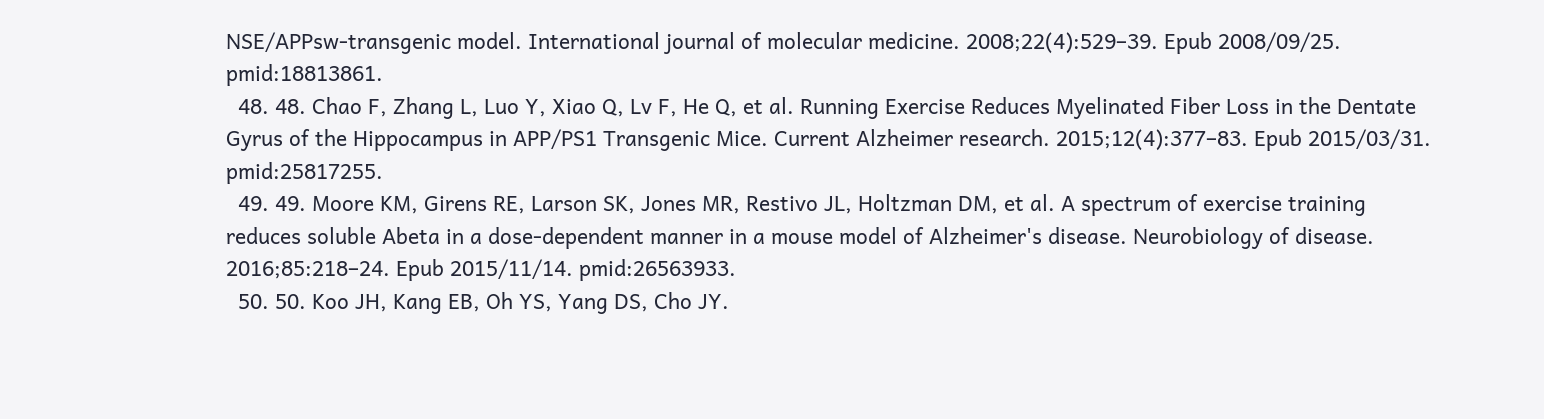NSE/APPsw-transgenic model. International journal of molecular medicine. 2008;22(4):529–39. Epub 2008/09/25. pmid:18813861.
  48. 48. Chao F, Zhang L, Luo Y, Xiao Q, Lv F, He Q, et al. Running Exercise Reduces Myelinated Fiber Loss in the Dentate Gyrus of the Hippocampus in APP/PS1 Transgenic Mice. Current Alzheimer research. 2015;12(4):377–83. Epub 2015/03/31. pmid:25817255.
  49. 49. Moore KM, Girens RE, Larson SK, Jones MR, Restivo JL, Holtzman DM, et al. A spectrum of exercise training reduces soluble Abeta in a dose-dependent manner in a mouse model of Alzheimer's disease. Neurobiology of disease. 2016;85:218–24. Epub 2015/11/14. pmid:26563933.
  50. 50. Koo JH, Kang EB, Oh YS, Yang DS, Cho JY.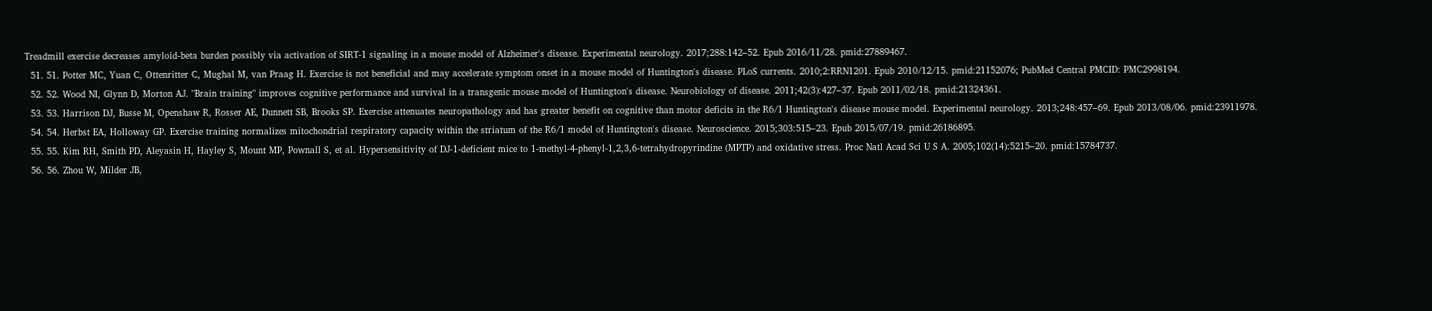Treadmill exercise decreases amyloid-beta burden possibly via activation of SIRT-1 signaling in a mouse model of Alzheimer's disease. Experimental neurology. 2017;288:142–52. Epub 2016/11/28. pmid:27889467.
  51. 51. Potter MC, Yuan C, Ottenritter C, Mughal M, van Praag H. Exercise is not beneficial and may accelerate symptom onset in a mouse model of Huntington's disease. PLoS currents. 2010;2:RRN1201. Epub 2010/12/15. pmid:21152076; PubMed Central PMCID: PMC2998194.
  52. 52. Wood NI, Glynn D, Morton AJ. "Brain training" improves cognitive performance and survival in a transgenic mouse model of Huntington's disease. Neurobiology of disease. 2011;42(3):427–37. Epub 2011/02/18. pmid:21324361.
  53. 53. Harrison DJ, Busse M, Openshaw R, Rosser AE, Dunnett SB, Brooks SP. Exercise attenuates neuropathology and has greater benefit on cognitive than motor deficits in the R6/1 Huntington's disease mouse model. Experimental neurology. 2013;248:457–69. Epub 2013/08/06. pmid:23911978.
  54. 54. Herbst EA, Holloway GP. Exercise training normalizes mitochondrial respiratory capacity within the striatum of the R6/1 model of Huntington's disease. Neuroscience. 2015;303:515–23. Epub 2015/07/19. pmid:26186895.
  55. 55. Kim RH, Smith PD, Aleyasin H, Hayley S, Mount MP, Pownall S, et al. Hypersensitivity of DJ-1-deficient mice to 1-methyl-4-phenyl-1,2,3,6-tetrahydropyrindine (MPTP) and oxidative stress. Proc Natl Acad Sci U S A. 2005;102(14):5215–20. pmid:15784737.
  56. 56. Zhou W, Milder JB,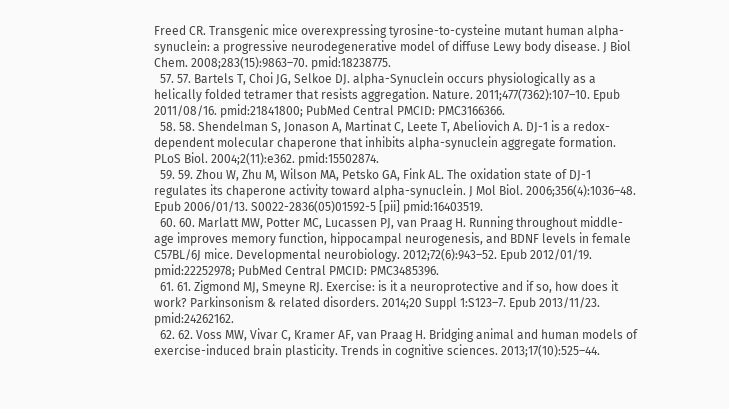Freed CR. Transgenic mice overexpressing tyrosine-to-cysteine mutant human alpha-synuclein: a progressive neurodegenerative model of diffuse Lewy body disease. J Biol Chem. 2008;283(15):9863–70. pmid:18238775.
  57. 57. Bartels T, Choi JG, Selkoe DJ. alpha-Synuclein occurs physiologically as a helically folded tetramer that resists aggregation. Nature. 2011;477(7362):107–10. Epub 2011/08/16. pmid:21841800; PubMed Central PMCID: PMC3166366.
  58. 58. Shendelman S, Jonason A, Martinat C, Leete T, Abeliovich A. DJ-1 is a redox-dependent molecular chaperone that inhibits alpha-synuclein aggregate formation. PLoS Biol. 2004;2(11):e362. pmid:15502874.
  59. 59. Zhou W, Zhu M, Wilson MA, Petsko GA, Fink AL. The oxidation state of DJ-1 regulates its chaperone activity toward alpha-synuclein. J Mol Biol. 2006;356(4):1036–48. Epub 2006/01/13. S0022-2836(05)01592-5 [pii] pmid:16403519.
  60. 60. Marlatt MW, Potter MC, Lucassen PJ, van Praag H. Running throughout middle-age improves memory function, hippocampal neurogenesis, and BDNF levels in female C57BL/6J mice. Developmental neurobiology. 2012;72(6):943–52. Epub 2012/01/19. pmid:22252978; PubMed Central PMCID: PMC3485396.
  61. 61. Zigmond MJ, Smeyne RJ. Exercise: is it a neuroprotective and if so, how does it work? Parkinsonism & related disorders. 2014;20 Suppl 1:S123–7. Epub 2013/11/23. pmid:24262162.
  62. 62. Voss MW, Vivar C, Kramer AF, van Praag H. Bridging animal and human models of exercise-induced brain plasticity. Trends in cognitive sciences. 2013;17(10):525–44.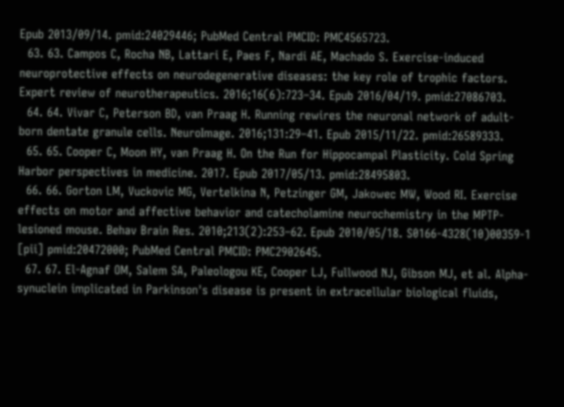Epub 2013/09/14. pmid:24029446; PubMed Central PMCID: PMC4565723.
  63. 63. Campos C, Rocha NB, Lattari E, Paes F, Nardi AE, Machado S. Exercise-induced neuroprotective effects on neurodegenerative diseases: the key role of trophic factors. Expert review of neurotherapeutics. 2016;16(6):723–34. Epub 2016/04/19. pmid:27086703.
  64. 64. Vivar C, Peterson BD, van Praag H. Running rewires the neuronal network of adult-born dentate granule cells. NeuroImage. 2016;131:29–41. Epub 2015/11/22. pmid:26589333.
  65. 65. Cooper C, Moon HY, van Praag H. On the Run for Hippocampal Plasticity. Cold Spring Harbor perspectives in medicine. 2017. Epub 2017/05/13. pmid:28495803.
  66. 66. Gorton LM, Vuckovic MG, Vertelkina N, Petzinger GM, Jakowec MW, Wood RI. Exercise effects on motor and affective behavior and catecholamine neurochemistry in the MPTP-lesioned mouse. Behav Brain Res. 2010;213(2):253–62. Epub 2010/05/18. S0166-4328(10)00359-1 [pii] pmid:20472000; PubMed Central PMCID: PMC2902645.
  67. 67. El-Agnaf OM, Salem SA, Paleologou KE, Cooper LJ, Fullwood NJ, Gibson MJ, et al. Alpha-synuclein implicated in Parkinson's disease is present in extracellular biological fluids,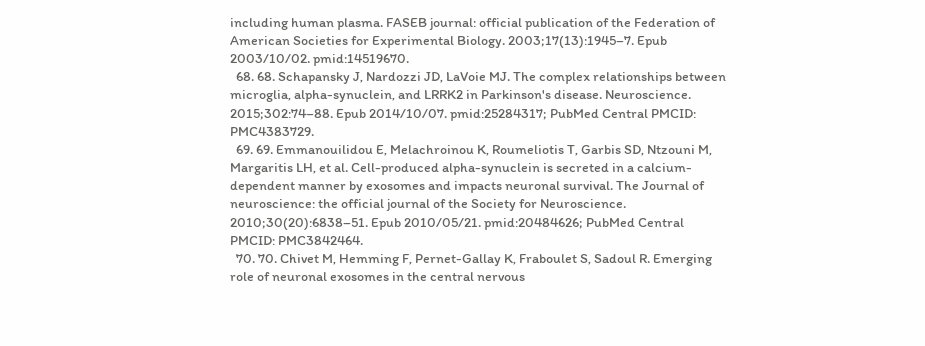including human plasma. FASEB journal: official publication of the Federation of American Societies for Experimental Biology. 2003;17(13):1945–7. Epub 2003/10/02. pmid:14519670.
  68. 68. Schapansky J, Nardozzi JD, LaVoie MJ. The complex relationships between microglia, alpha-synuclein, and LRRK2 in Parkinson's disease. Neuroscience. 2015;302:74–88. Epub 2014/10/07. pmid:25284317; PubMed Central PMCID: PMC4383729.
  69. 69. Emmanouilidou E, Melachroinou K, Roumeliotis T, Garbis SD, Ntzouni M, Margaritis LH, et al. Cell-produced alpha-synuclein is secreted in a calcium-dependent manner by exosomes and impacts neuronal survival. The Journal of neuroscience: the official journal of the Society for Neuroscience. 2010;30(20):6838–51. Epub 2010/05/21. pmid:20484626; PubMed Central PMCID: PMC3842464.
  70. 70. Chivet M, Hemming F, Pernet-Gallay K, Fraboulet S, Sadoul R. Emerging role of neuronal exosomes in the central nervous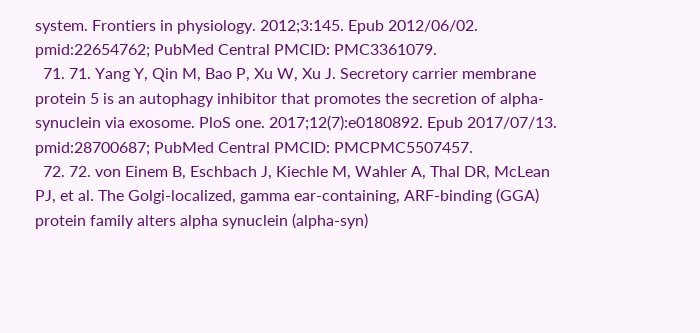system. Frontiers in physiology. 2012;3:145. Epub 2012/06/02. pmid:22654762; PubMed Central PMCID: PMC3361079.
  71. 71. Yang Y, Qin M, Bao P, Xu W, Xu J. Secretory carrier membrane protein 5 is an autophagy inhibitor that promotes the secretion of alpha-synuclein via exosome. PloS one. 2017;12(7):e0180892. Epub 2017/07/13. pmid:28700687; PubMed Central PMCID: PMCPMC5507457.
  72. 72. von Einem B, Eschbach J, Kiechle M, Wahler A, Thal DR, McLean PJ, et al. The Golgi-localized, gamma ear-containing, ARF-binding (GGA) protein family alters alpha synuclein (alpha-syn)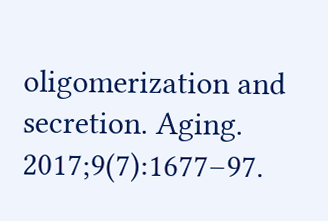oligomerization and secretion. Aging. 2017;9(7):1677–97.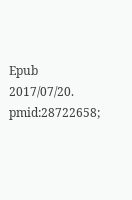Epub 2017/07/20. pmid:28722658;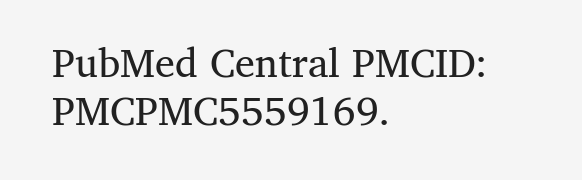PubMed Central PMCID: PMCPMC5559169.